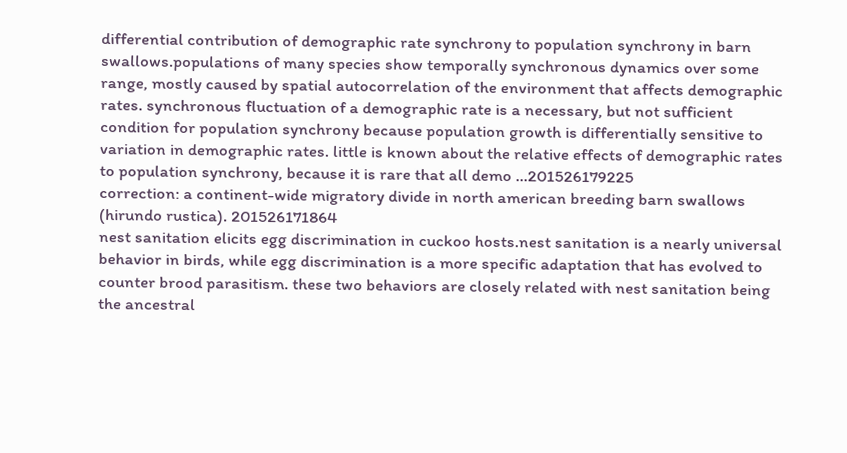differential contribution of demographic rate synchrony to population synchrony in barn swallows.populations of many species show temporally synchronous dynamics over some range, mostly caused by spatial autocorrelation of the environment that affects demographic rates. synchronous fluctuation of a demographic rate is a necessary, but not sufficient condition for population synchrony because population growth is differentially sensitive to variation in demographic rates. little is known about the relative effects of demographic rates to population synchrony, because it is rare that all demo ...201526179225
correction: a continent-wide migratory divide in north american breeding barn swallows (hirundo rustica). 201526171864
nest sanitation elicits egg discrimination in cuckoo hosts.nest sanitation is a nearly universal behavior in birds, while egg discrimination is a more specific adaptation that has evolved to counter brood parasitism. these two behaviors are closely related with nest sanitation being the ancestral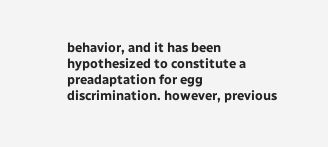behavior, and it has been hypothesized to constitute a preadaptation for egg discrimination. however, previous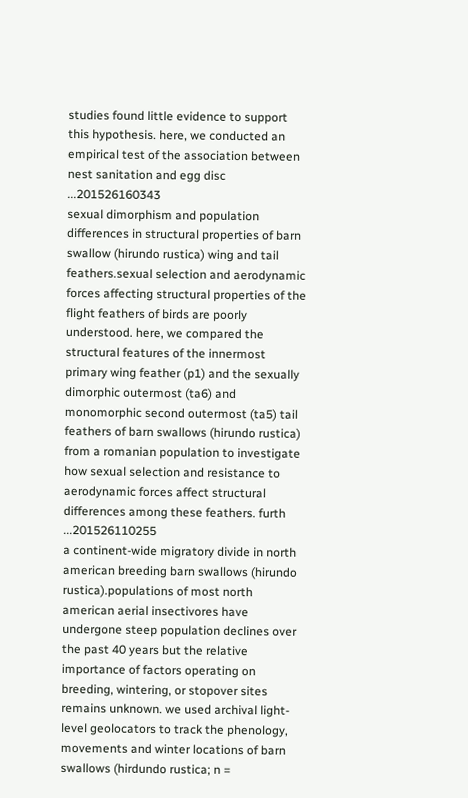studies found little evidence to support this hypothesis. here, we conducted an empirical test of the association between nest sanitation and egg disc ...201526160343
sexual dimorphism and population differences in structural properties of barn swallow (hirundo rustica) wing and tail feathers.sexual selection and aerodynamic forces affecting structural properties of the flight feathers of birds are poorly understood. here, we compared the structural features of the innermost primary wing feather (p1) and the sexually dimorphic outermost (ta6) and monomorphic second outermost (ta5) tail feathers of barn swallows (hirundo rustica) from a romanian population to investigate how sexual selection and resistance to aerodynamic forces affect structural differences among these feathers. furth ...201526110255
a continent-wide migratory divide in north american breeding barn swallows (hirundo rustica).populations of most north american aerial insectivores have undergone steep population declines over the past 40 years but the relative importance of factors operating on breeding, wintering, or stopover sites remains unknown. we used archival light-level geolocators to track the phenology, movements and winter locations of barn swallows (hirdundo rustica; n =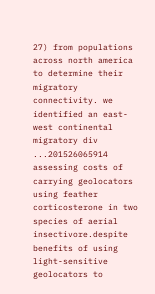27) from populations across north america to determine their migratory connectivity. we identified an east-west continental migratory div ...201526065914
assessing costs of carrying geolocators using feather corticosterone in two species of aerial insectivore.despite benefits of using light-sensitive geolocators to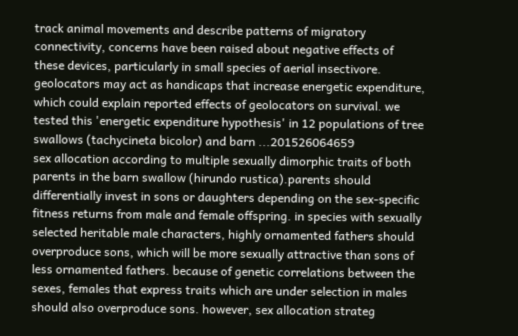track animal movements and describe patterns of migratory connectivity, concerns have been raised about negative effects of these devices, particularly in small species of aerial insectivore. geolocators may act as handicaps that increase energetic expenditure, which could explain reported effects of geolocators on survival. we tested this 'energetic expenditure hypothesis' in 12 populations of tree swallows (tachycineta bicolor) and barn ...201526064659
sex allocation according to multiple sexually dimorphic traits of both parents in the barn swallow (hirundo rustica).parents should differentially invest in sons or daughters depending on the sex-specific fitness returns from male and female offspring. in species with sexually selected heritable male characters, highly ornamented fathers should overproduce sons, which will be more sexually attractive than sons of less ornamented fathers. because of genetic correlations between the sexes, females that express traits which are under selection in males should also overproduce sons. however, sex allocation strateg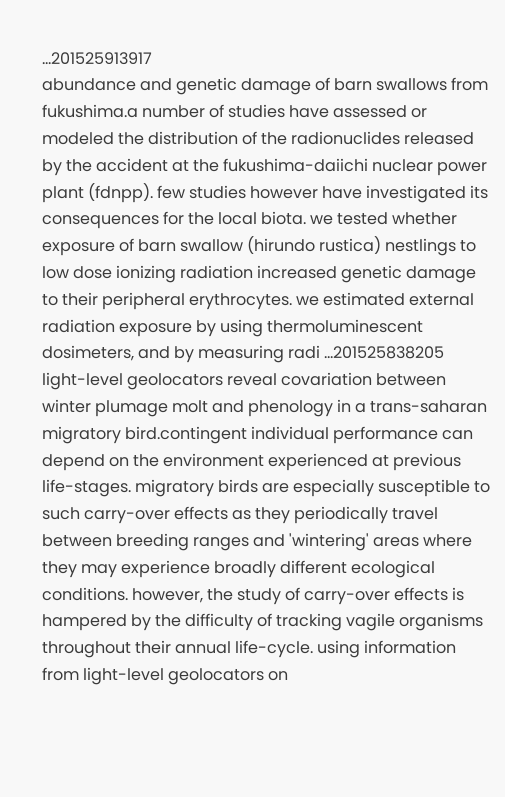...201525913917
abundance and genetic damage of barn swallows from fukushima.a number of studies have assessed or modeled the distribution of the radionuclides released by the accident at the fukushima-daiichi nuclear power plant (fdnpp). few studies however have investigated its consequences for the local biota. we tested whether exposure of barn swallow (hirundo rustica) nestlings to low dose ionizing radiation increased genetic damage to their peripheral erythrocytes. we estimated external radiation exposure by using thermoluminescent dosimeters, and by measuring radi ...201525838205
light-level geolocators reveal covariation between winter plumage molt and phenology in a trans-saharan migratory bird.contingent individual performance can depend on the environment experienced at previous life-stages. migratory birds are especially susceptible to such carry-over effects as they periodically travel between breeding ranges and 'wintering' areas where they may experience broadly different ecological conditions. however, the study of carry-over effects is hampered by the difficulty of tracking vagile organisms throughout their annual life-cycle. using information from light-level geolocators on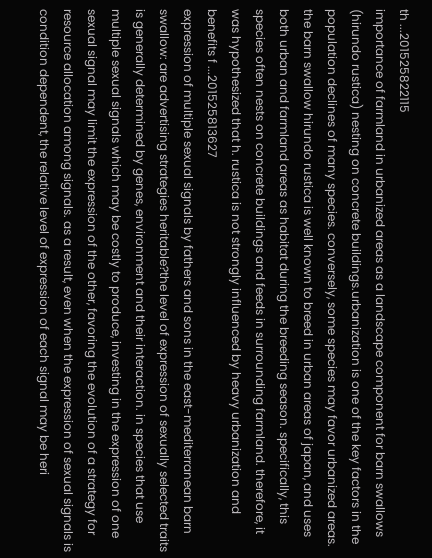th ...201525822115
importance of farmland in urbanized areas as a landscape component for barn swallows (hirundo rustica) nesting on concrete buildings.urbanization is one of the key factors in the population declines of many species. conversely, some species may favor urbanized areas. the barn swallow hirundo rustica is well known to breed in urban areas of japan, and uses both urban and farmland areas as habitat during the breeding season. specifically, this species often nests on concrete buildings and feeds in surrounding farmland. therefore, it was hypothesized that h. rustica is not strongly influenced by heavy urbanization and benefits f ...201525813627
expression of multiple sexual signals by fathers and sons in the east-mediterranean barn swallow: are advertising strategies heritable?the level of expression of sexually selected traits is generally determined by genes, environment and their interaction. in species that use multiple sexual signals which may be costly to produce, investing in the expression of one sexual signal may limit the expression of the other, favoring the evolution of a strategy for resource allocation among signals. as a result, even when the expression of sexual signals is condition dependent, the relative level of expression of each signal may be heri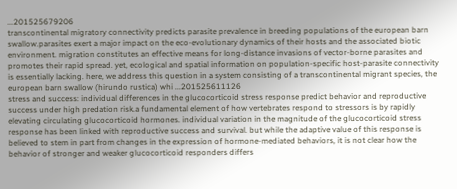...201525679206
transcontinental migratory connectivity predicts parasite prevalence in breeding populations of the european barn swallow.parasites exert a major impact on the eco-evolutionary dynamics of their hosts and the associated biotic environment. migration constitutes an effective means for long-distance invasions of vector-borne parasites and promotes their rapid spread. yet, ecological and spatial information on population-specific host-parasite connectivity is essentially lacking. here, we address this question in a system consisting of a transcontinental migrant species, the european barn swallow (hirundo rustica) whi ...201525611126
stress and success: individual differences in the glucocorticoid stress response predict behavior and reproductive success under high predation risk.a fundamental element of how vertebrates respond to stressors is by rapidly elevating circulating glucocorticoid hormones. individual variation in the magnitude of the glucocorticoid stress response has been linked with reproductive success and survival. but while the adaptive value of this response is believed to stem in part from changes in the expression of hormone-mediated behaviors, it is not clear how the behavior of stronger and weaker glucocorticoid responders differs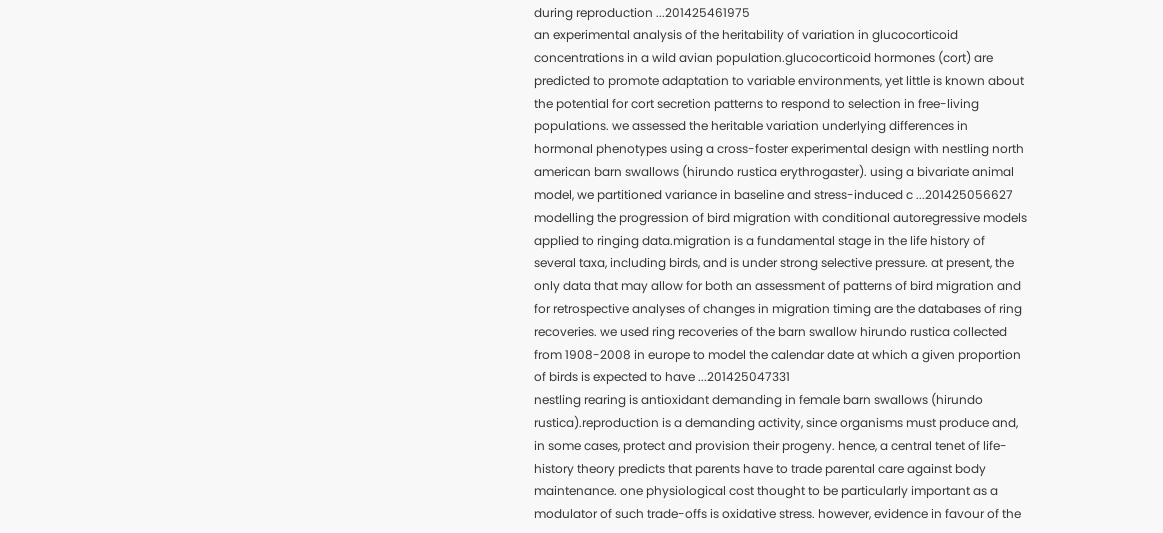during reproduction ...201425461975
an experimental analysis of the heritability of variation in glucocorticoid concentrations in a wild avian population.glucocorticoid hormones (cort) are predicted to promote adaptation to variable environments, yet little is known about the potential for cort secretion patterns to respond to selection in free-living populations. we assessed the heritable variation underlying differences in hormonal phenotypes using a cross-foster experimental design with nestling north american barn swallows (hirundo rustica erythrogaster). using a bivariate animal model, we partitioned variance in baseline and stress-induced c ...201425056627
modelling the progression of bird migration with conditional autoregressive models applied to ringing data.migration is a fundamental stage in the life history of several taxa, including birds, and is under strong selective pressure. at present, the only data that may allow for both an assessment of patterns of bird migration and for retrospective analyses of changes in migration timing are the databases of ring recoveries. we used ring recoveries of the barn swallow hirundo rustica collected from 1908-2008 in europe to model the calendar date at which a given proportion of birds is expected to have ...201425047331
nestling rearing is antioxidant demanding in female barn swallows (hirundo rustica).reproduction is a demanding activity, since organisms must produce and, in some cases, protect and provision their progeny. hence, a central tenet of life-history theory predicts that parents have to trade parental care against body maintenance. one physiological cost thought to be particularly important as a modulator of such trade-offs is oxidative stress. however, evidence in favour of the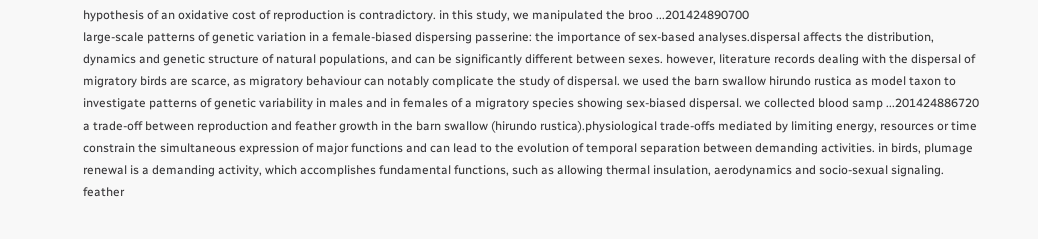hypothesis of an oxidative cost of reproduction is contradictory. in this study, we manipulated the broo ...201424890700
large-scale patterns of genetic variation in a female-biased dispersing passerine: the importance of sex-based analyses.dispersal affects the distribution, dynamics and genetic structure of natural populations, and can be significantly different between sexes. however, literature records dealing with the dispersal of migratory birds are scarce, as migratory behaviour can notably complicate the study of dispersal. we used the barn swallow hirundo rustica as model taxon to investigate patterns of genetic variability in males and in females of a migratory species showing sex-biased dispersal. we collected blood samp ...201424886720
a trade-off between reproduction and feather growth in the barn swallow (hirundo rustica).physiological trade-offs mediated by limiting energy, resources or time constrain the simultaneous expression of major functions and can lead to the evolution of temporal separation between demanding activities. in birds, plumage renewal is a demanding activity, which accomplishes fundamental functions, such as allowing thermal insulation, aerodynamics and socio-sexual signaling. feather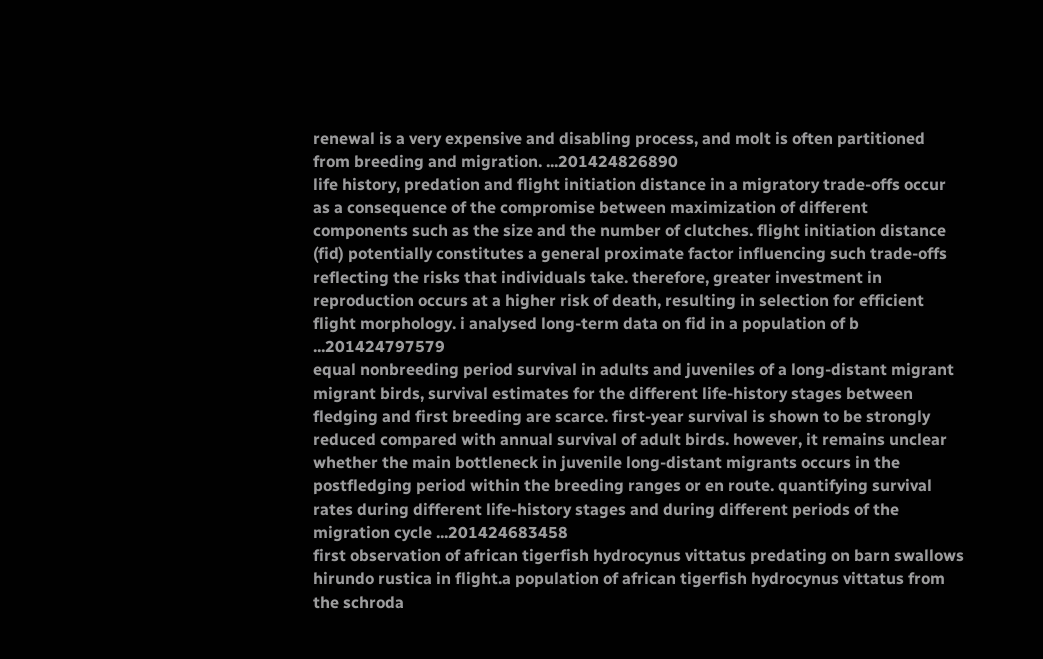renewal is a very expensive and disabling process, and molt is often partitioned from breeding and migration. ...201424826890
life history, predation and flight initiation distance in a migratory trade-offs occur as a consequence of the compromise between maximization of different components such as the size and the number of clutches. flight initiation distance (fid) potentially constitutes a general proximate factor influencing such trade-offs reflecting the risks that individuals take. therefore, greater investment in reproduction occurs at a higher risk of death, resulting in selection for efficient flight morphology. i analysed long-term data on fid in a population of b ...201424797579
equal nonbreeding period survival in adults and juveniles of a long-distant migrant migrant birds, survival estimates for the different life-history stages between fledging and first breeding are scarce. first-year survival is shown to be strongly reduced compared with annual survival of adult birds. however, it remains unclear whether the main bottleneck in juvenile long-distant migrants occurs in the postfledging period within the breeding ranges or en route. quantifying survival rates during different life-history stages and during different periods of the migration cycle ...201424683458
first observation of african tigerfish hydrocynus vittatus predating on barn swallows hirundo rustica in flight.a population of african tigerfish hydrocynus vittatus from the schroda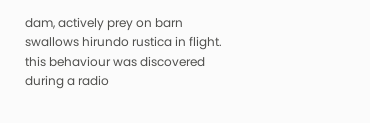dam, actively prey on barn swallows hirundo rustica in flight. this behaviour was discovered during a radio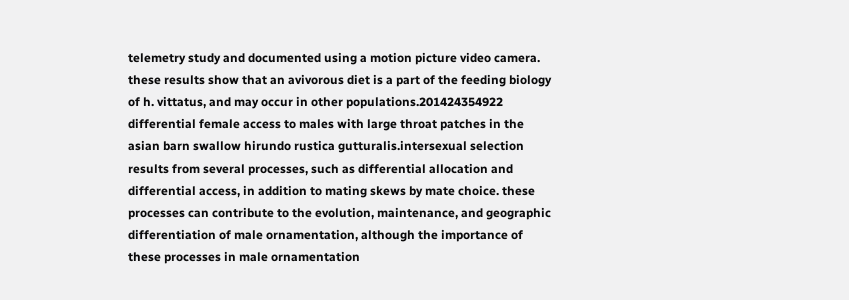telemetry study and documented using a motion picture video camera. these results show that an avivorous diet is a part of the feeding biology of h. vittatus, and may occur in other populations.201424354922
differential female access to males with large throat patches in the asian barn swallow hirundo rustica gutturalis.intersexual selection results from several processes, such as differential allocation and differential access, in addition to mating skews by mate choice. these processes can contribute to the evolution, maintenance, and geographic differentiation of male ornamentation, although the importance of these processes in male ornamentation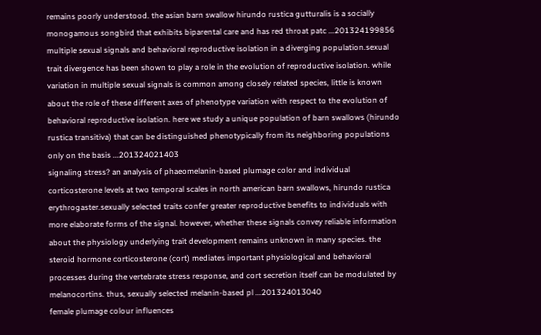remains poorly understood. the asian barn swallow hirundo rustica gutturalis is a socially monogamous songbird that exhibits biparental care and has red throat patc ...201324199856
multiple sexual signals and behavioral reproductive isolation in a diverging population.sexual trait divergence has been shown to play a role in the evolution of reproductive isolation. while variation in multiple sexual signals is common among closely related species, little is known about the role of these different axes of phenotype variation with respect to the evolution of behavioral reproductive isolation. here we study a unique population of barn swallows (hirundo rustica transitiva) that can be distinguished phenotypically from its neighboring populations only on the basis ...201324021403
signaling stress? an analysis of phaeomelanin-based plumage color and individual corticosterone levels at two temporal scales in north american barn swallows, hirundo rustica erythrogaster.sexually selected traits confer greater reproductive benefits to individuals with more elaborate forms of the signal. however, whether these signals convey reliable information about the physiology underlying trait development remains unknown in many species. the steroid hormone corticosterone (cort) mediates important physiological and behavioral processes during the vertebrate stress response, and cort secretion itself can be modulated by melanocortins. thus, sexually selected melanin-based pl ...201324013040
female plumage colour influences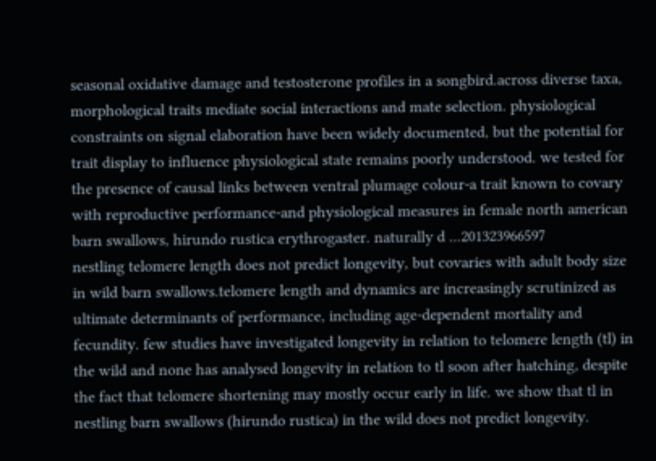seasonal oxidative damage and testosterone profiles in a songbird.across diverse taxa, morphological traits mediate social interactions and mate selection. physiological constraints on signal elaboration have been widely documented, but the potential for trait display to influence physiological state remains poorly understood. we tested for the presence of causal links between ventral plumage colour-a trait known to covary with reproductive performance-and physiological measures in female north american barn swallows, hirundo rustica erythrogaster. naturally d ...201323966597
nestling telomere length does not predict longevity, but covaries with adult body size in wild barn swallows.telomere length and dynamics are increasingly scrutinized as ultimate determinants of performance, including age-dependent mortality and fecundity. few studies have investigated longevity in relation to telomere length (tl) in the wild and none has analysed longevity in relation to tl soon after hatching, despite the fact that telomere shortening may mostly occur early in life. we show that tl in nestling barn swallows (hirundo rustica) in the wild does not predict longevity.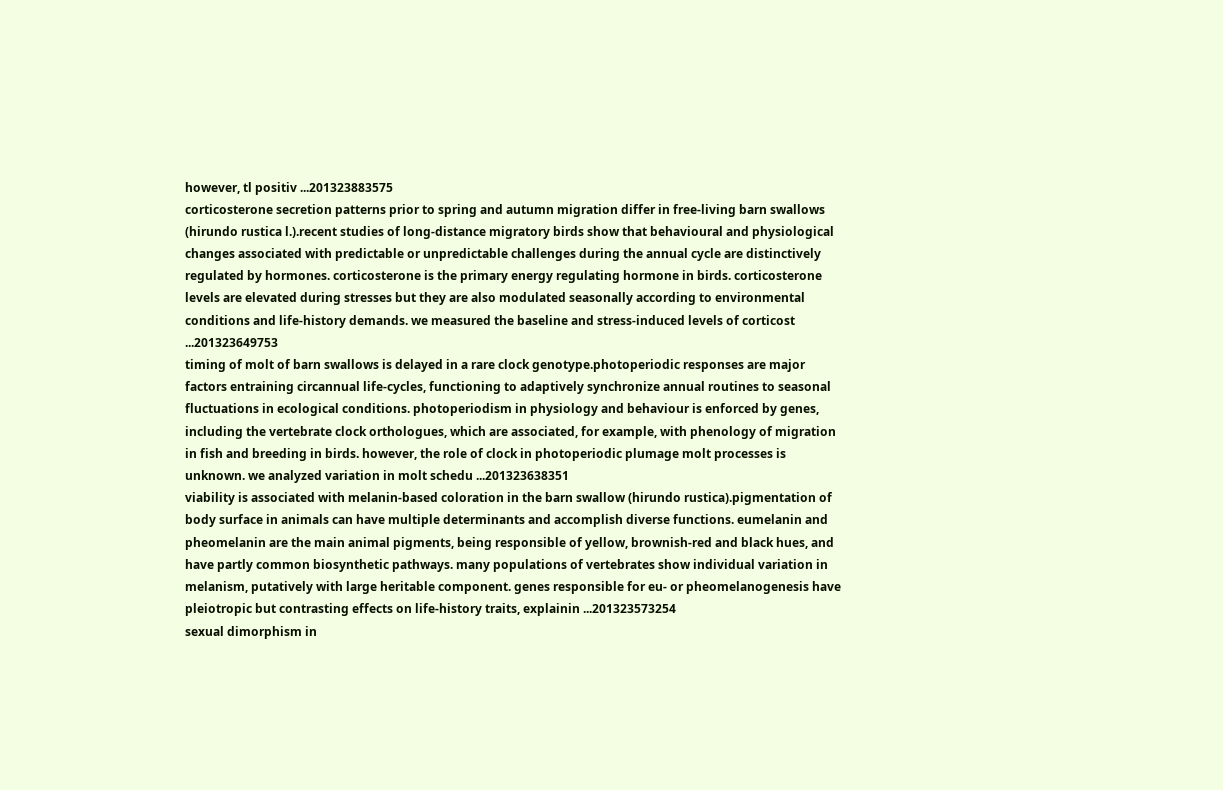however, tl positiv ...201323883575
corticosterone secretion patterns prior to spring and autumn migration differ in free-living barn swallows (hirundo rustica l.).recent studies of long-distance migratory birds show that behavioural and physiological changes associated with predictable or unpredictable challenges during the annual cycle are distinctively regulated by hormones. corticosterone is the primary energy regulating hormone in birds. corticosterone levels are elevated during stresses but they are also modulated seasonally according to environmental conditions and life-history demands. we measured the baseline and stress-induced levels of corticost ...201323649753
timing of molt of barn swallows is delayed in a rare clock genotype.photoperiodic responses are major factors entraining circannual life-cycles, functioning to adaptively synchronize annual routines to seasonal fluctuations in ecological conditions. photoperiodism in physiology and behaviour is enforced by genes, including the vertebrate clock orthologues, which are associated, for example, with phenology of migration in fish and breeding in birds. however, the role of clock in photoperiodic plumage molt processes is unknown. we analyzed variation in molt schedu ...201323638351
viability is associated with melanin-based coloration in the barn swallow (hirundo rustica).pigmentation of body surface in animals can have multiple determinants and accomplish diverse functions. eumelanin and pheomelanin are the main animal pigments, being responsible of yellow, brownish-red and black hues, and have partly common biosynthetic pathways. many populations of vertebrates show individual variation in melanism, putatively with large heritable component. genes responsible for eu- or pheomelanogenesis have pleiotropic but contrasting effects on life-history traits, explainin ...201323573254
sexual dimorphism in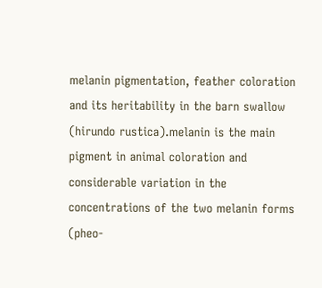melanin pigmentation, feather coloration and its heritability in the barn swallow (hirundo rustica).melanin is the main pigment in animal coloration and considerable variation in the concentrations of the two melanin forms (pheo-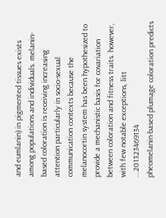and eumlanin) in pigmented tissues exists among populations and individuals. melanin-based coloration is receiving increasing attention particularly in socio-sexual communication contexts because the melanocortin system has been hypothesized to provide a mechanistic basis for covariation between coloration and fitness traits. however, with few notable exceptions, litt ...201323469134
pheomelanin-based plumage coloration predicts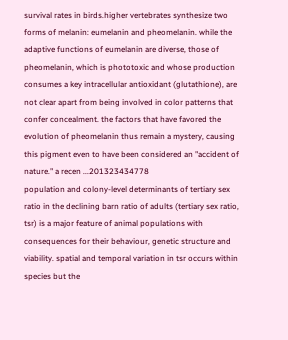survival rates in birds.higher vertebrates synthesize two forms of melanin: eumelanin and pheomelanin. while the adaptive functions of eumelanin are diverse, those of pheomelanin, which is phototoxic and whose production consumes a key intracellular antioxidant (glutathione), are not clear apart from being involved in color patterns that confer concealment. the factors that have favored the evolution of pheomelanin thus remain a mystery, causing this pigment even to have been considered an "accident of nature." a recen ...201323434778
population and colony-level determinants of tertiary sex ratio in the declining barn ratio of adults (tertiary sex ratio, tsr) is a major feature of animal populations with consequences for their behaviour, genetic structure and viability. spatial and temporal variation in tsr occurs within species but the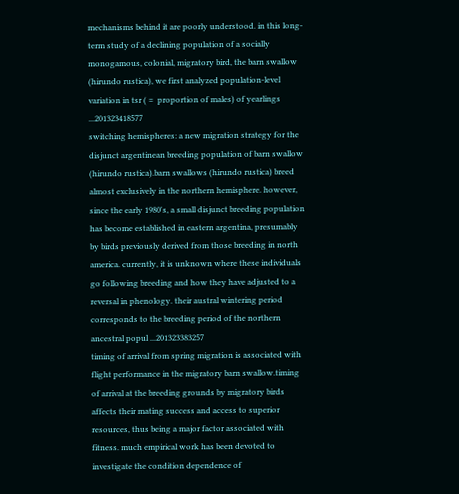mechanisms behind it are poorly understood. in this long-term study of a declining population of a socially monogamous, colonial, migratory bird, the barn swallow (hirundo rustica), we first analyzed population-level variation in tsr ( =  proportion of males) of yearlings ...201323418577
switching hemispheres: a new migration strategy for the disjunct argentinean breeding population of barn swallow (hirundo rustica).barn swallows (hirundo rustica) breed almost exclusively in the northern hemisphere. however, since the early 1980's, a small disjunct breeding population has become established in eastern argentina, presumably by birds previously derived from those breeding in north america. currently, it is unknown where these individuals go following breeding and how they have adjusted to a reversal in phenology. their austral wintering period corresponds to the breeding period of the northern ancestral popul ...201323383257
timing of arrival from spring migration is associated with flight performance in the migratory barn swallow.timing of arrival at the breeding grounds by migratory birds affects their mating success and access to superior resources, thus being a major factor associated with fitness. much empirical work has been devoted to investigate the condition dependence of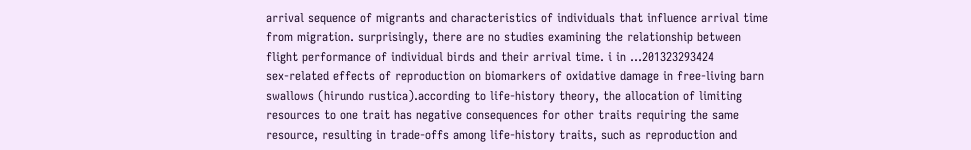arrival sequence of migrants and characteristics of individuals that influence arrival time from migration. surprisingly, there are no studies examining the relationship between flight performance of individual birds and their arrival time. i in ...201323293424
sex-related effects of reproduction on biomarkers of oxidative damage in free-living barn swallows (hirundo rustica).according to life-history theory, the allocation of limiting resources to one trait has negative consequences for other traits requiring the same resource, resulting in trade-offs among life-history traits, such as reproduction and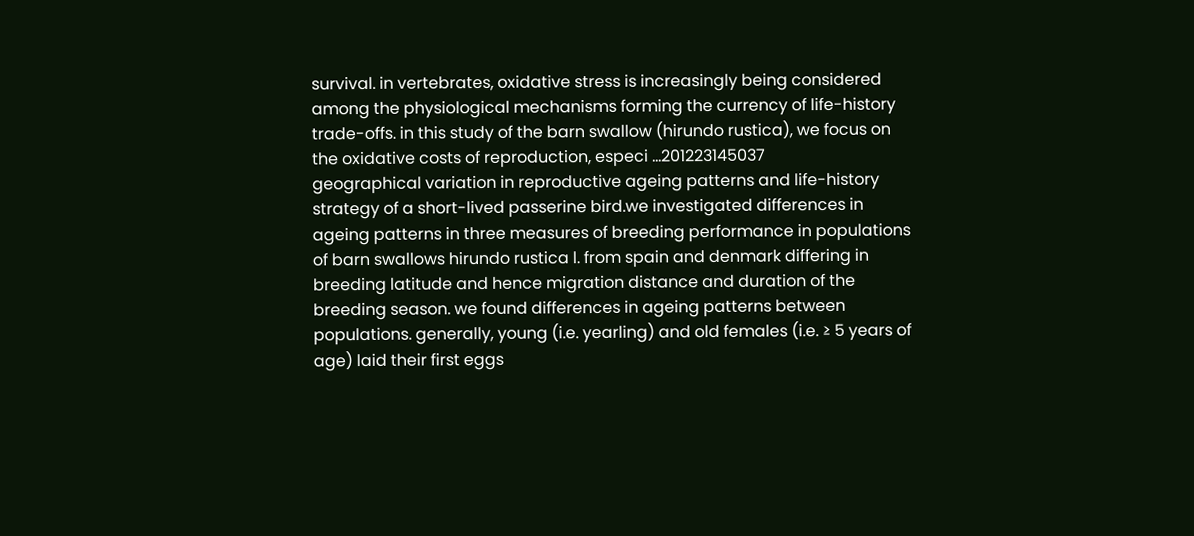survival. in vertebrates, oxidative stress is increasingly being considered among the physiological mechanisms forming the currency of life-history trade-offs. in this study of the barn swallow (hirundo rustica), we focus on the oxidative costs of reproduction, especi ...201223145037
geographical variation in reproductive ageing patterns and life-history strategy of a short-lived passerine bird.we investigated differences in ageing patterns in three measures of breeding performance in populations of barn swallows hirundo rustica l. from spain and denmark differing in breeding latitude and hence migration distance and duration of the breeding season. we found differences in ageing patterns between populations. generally, young (i.e. yearling) and old females (i.e. ≥ 5 years of age) laid their first eggs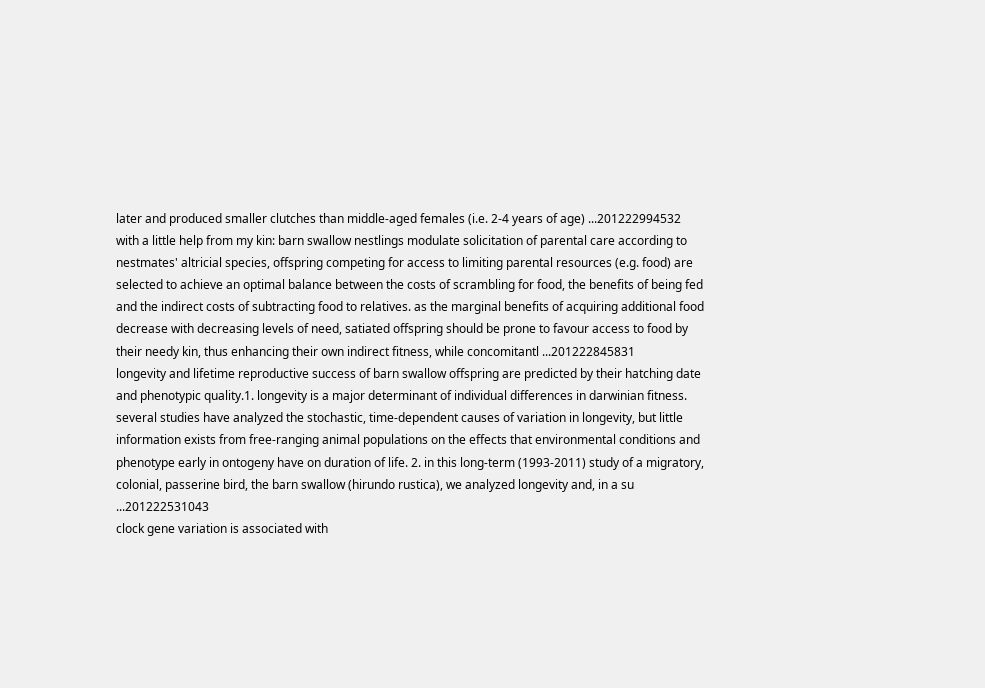later and produced smaller clutches than middle-aged females (i.e. 2-4 years of age) ...201222994532
with a little help from my kin: barn swallow nestlings modulate solicitation of parental care according to nestmates' altricial species, offspring competing for access to limiting parental resources (e.g. food) are selected to achieve an optimal balance between the costs of scrambling for food, the benefits of being fed and the indirect costs of subtracting food to relatives. as the marginal benefits of acquiring additional food decrease with decreasing levels of need, satiated offspring should be prone to favour access to food by their needy kin, thus enhancing their own indirect fitness, while concomitantl ...201222845831
longevity and lifetime reproductive success of barn swallow offspring are predicted by their hatching date and phenotypic quality.1. longevity is a major determinant of individual differences in darwinian fitness. several studies have analyzed the stochastic, time-dependent causes of variation in longevity, but little information exists from free-ranging animal populations on the effects that environmental conditions and phenotype early in ontogeny have on duration of life. 2. in this long-term (1993-2011) study of a migratory, colonial, passerine bird, the barn swallow (hirundo rustica), we analyzed longevity and, in a su ...201222531043
clock gene variation is associated with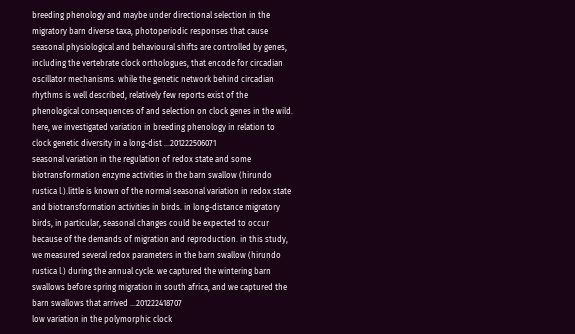breeding phenology and maybe under directional selection in the migratory barn diverse taxa, photoperiodic responses that cause seasonal physiological and behavioural shifts are controlled by genes, including the vertebrate clock orthologues, that encode for circadian oscillator mechanisms. while the genetic network behind circadian rhythms is well described, relatively few reports exist of the phenological consequences of and selection on clock genes in the wild. here, we investigated variation in breeding phenology in relation to clock genetic diversity in a long-dist ...201222506071
seasonal variation in the regulation of redox state and some biotransformation enzyme activities in the barn swallow (hirundo rustica l.).little is known of the normal seasonal variation in redox state and biotransformation activities in birds. in long-distance migratory birds, in particular, seasonal changes could be expected to occur because of the demands of migration and reproduction. in this study, we measured several redox parameters in the barn swallow (hirundo rustica l.) during the annual cycle. we captured the wintering barn swallows before spring migration in south africa, and we captured the barn swallows that arrived ...201222418707
low variation in the polymorphic clock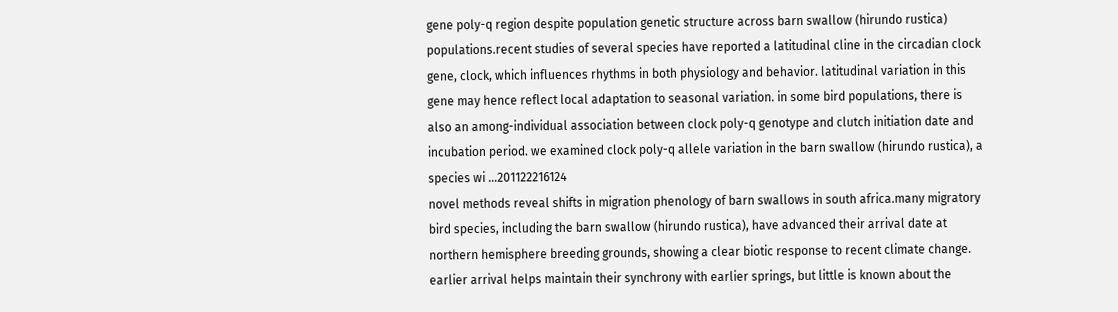gene poly-q region despite population genetic structure across barn swallow (hirundo rustica) populations.recent studies of several species have reported a latitudinal cline in the circadian clock gene, clock, which influences rhythms in both physiology and behavior. latitudinal variation in this gene may hence reflect local adaptation to seasonal variation. in some bird populations, there is also an among-individual association between clock poly-q genotype and clutch initiation date and incubation period. we examined clock poly-q allele variation in the barn swallow (hirundo rustica), a species wi ...201122216124
novel methods reveal shifts in migration phenology of barn swallows in south africa.many migratory bird species, including the barn swallow (hirundo rustica), have advanced their arrival date at northern hemisphere breeding grounds, showing a clear biotic response to recent climate change. earlier arrival helps maintain their synchrony with earlier springs, but little is known about the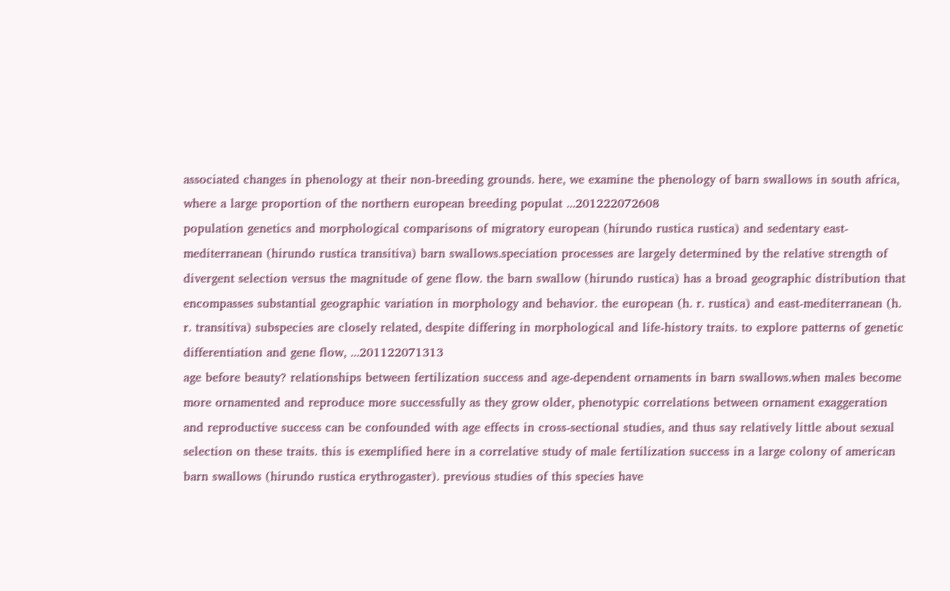associated changes in phenology at their non-breeding grounds. here, we examine the phenology of barn swallows in south africa, where a large proportion of the northern european breeding populat ...201222072608
population genetics and morphological comparisons of migratory european (hirundo rustica rustica) and sedentary east-mediterranean (hirundo rustica transitiva) barn swallows.speciation processes are largely determined by the relative strength of divergent selection versus the magnitude of gene flow. the barn swallow (hirundo rustica) has a broad geographic distribution that encompasses substantial geographic variation in morphology and behavior. the european (h. r. rustica) and east-mediterranean (h. r. transitiva) subspecies are closely related, despite differing in morphological and life-history traits. to explore patterns of genetic differentiation and gene flow, ...201122071313
age before beauty? relationships between fertilization success and age-dependent ornaments in barn swallows.when males become more ornamented and reproduce more successfully as they grow older, phenotypic correlations between ornament exaggeration and reproductive success can be confounded with age effects in cross-sectional studies, and thus say relatively little about sexual selection on these traits. this is exemplified here in a correlative study of male fertilization success in a large colony of american barn swallows (hirundo rustica erythrogaster). previous studies of this species have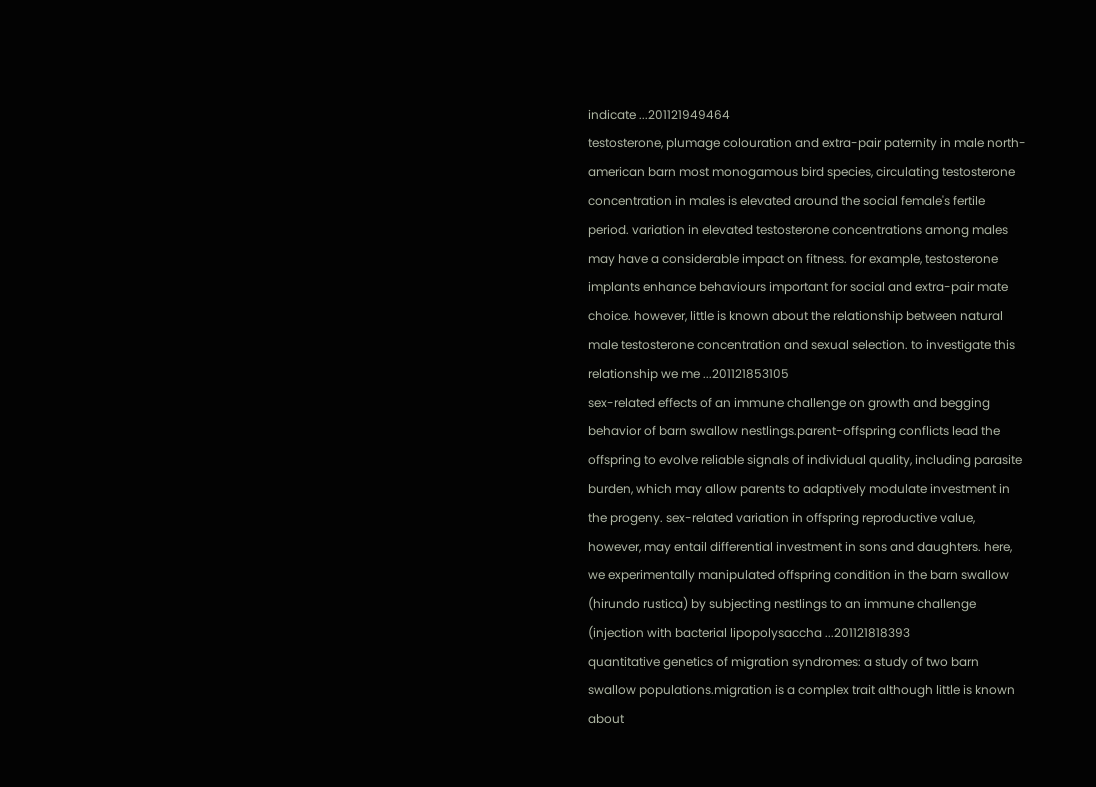indicate ...201121949464
testosterone, plumage colouration and extra-pair paternity in male north-american barn most monogamous bird species, circulating testosterone concentration in males is elevated around the social female's fertile period. variation in elevated testosterone concentrations among males may have a considerable impact on fitness. for example, testosterone implants enhance behaviours important for social and extra-pair mate choice. however, little is known about the relationship between natural male testosterone concentration and sexual selection. to investigate this relationship we me ...201121853105
sex-related effects of an immune challenge on growth and begging behavior of barn swallow nestlings.parent-offspring conflicts lead the offspring to evolve reliable signals of individual quality, including parasite burden, which may allow parents to adaptively modulate investment in the progeny. sex-related variation in offspring reproductive value, however, may entail differential investment in sons and daughters. here, we experimentally manipulated offspring condition in the barn swallow (hirundo rustica) by subjecting nestlings to an immune challenge (injection with bacterial lipopolysaccha ...201121818393
quantitative genetics of migration syndromes: a study of two barn swallow populations.migration is a complex trait although little is known about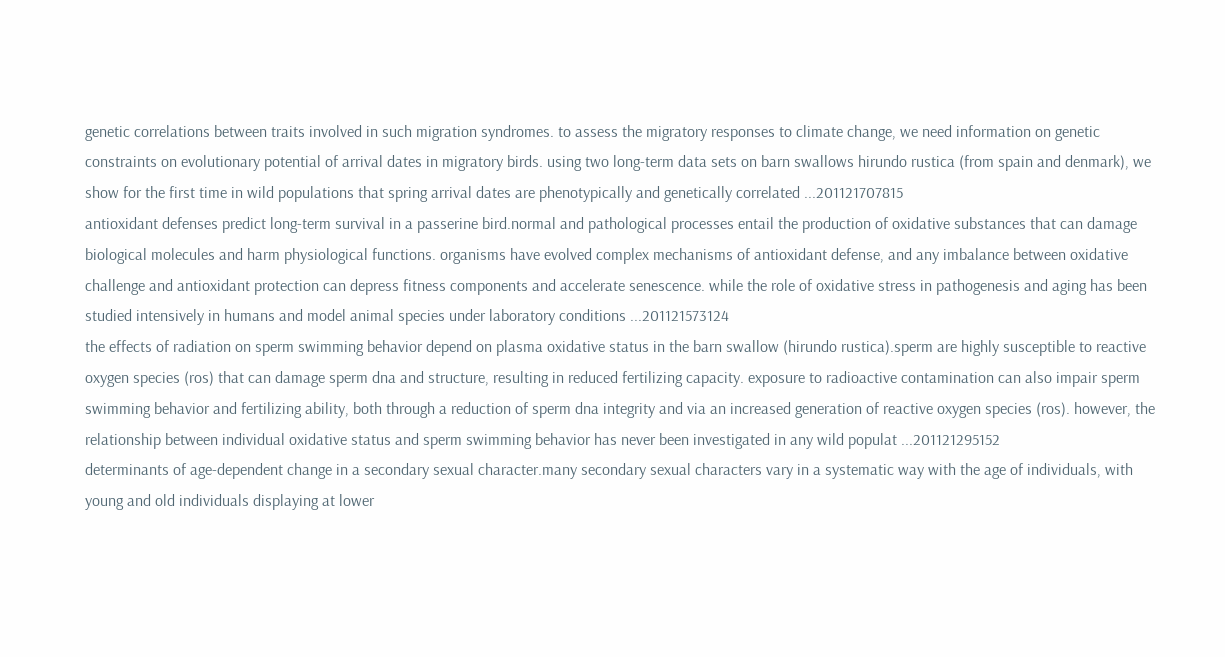genetic correlations between traits involved in such migration syndromes. to assess the migratory responses to climate change, we need information on genetic constraints on evolutionary potential of arrival dates in migratory birds. using two long-term data sets on barn swallows hirundo rustica (from spain and denmark), we show for the first time in wild populations that spring arrival dates are phenotypically and genetically correlated ...201121707815
antioxidant defenses predict long-term survival in a passerine bird.normal and pathological processes entail the production of oxidative substances that can damage biological molecules and harm physiological functions. organisms have evolved complex mechanisms of antioxidant defense, and any imbalance between oxidative challenge and antioxidant protection can depress fitness components and accelerate senescence. while the role of oxidative stress in pathogenesis and aging has been studied intensively in humans and model animal species under laboratory conditions ...201121573124
the effects of radiation on sperm swimming behavior depend on plasma oxidative status in the barn swallow (hirundo rustica).sperm are highly susceptible to reactive oxygen species (ros) that can damage sperm dna and structure, resulting in reduced fertilizing capacity. exposure to radioactive contamination can also impair sperm swimming behavior and fertilizing ability, both through a reduction of sperm dna integrity and via an increased generation of reactive oxygen species (ros). however, the relationship between individual oxidative status and sperm swimming behavior has never been investigated in any wild populat ...201121295152
determinants of age-dependent change in a secondary sexual character.many secondary sexual characters vary in a systematic way with the age of individuals, with young and old individuals displaying at lower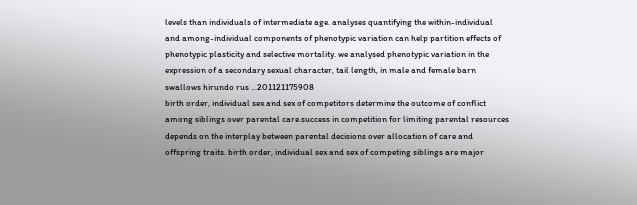levels than individuals of intermediate age. analyses quantifying the within-individual and among-individual components of phenotypic variation can help partition effects of phenotypic plasticity and selective mortality. we analysed phenotypic variation in the expression of a secondary sexual character, tail length, in male and female barn swallows hirundo rus ...201121175908
birth order, individual sex and sex of competitors determine the outcome of conflict among siblings over parental care.success in competition for limiting parental resources depends on the interplay between parental decisions over allocation of care and offspring traits. birth order, individual sex and sex of competing siblings are major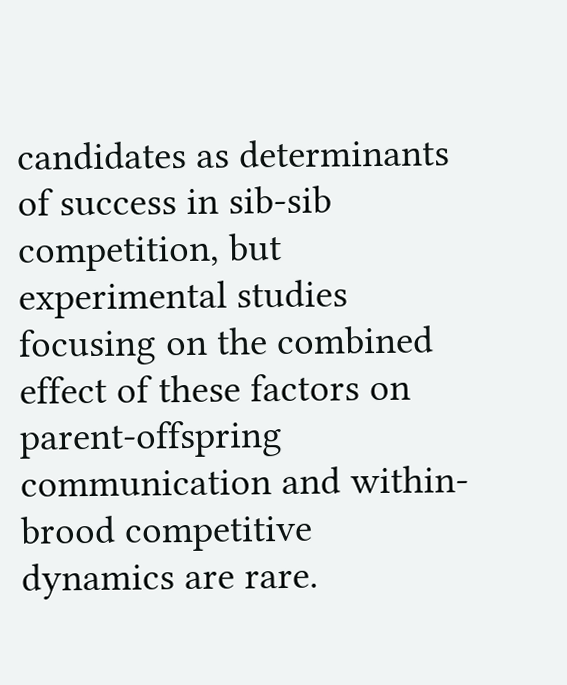candidates as determinants of success in sib-sib competition, but experimental studies focusing on the combined effect of these factors on parent-offspring communication and within-brood competitive dynamics are rare.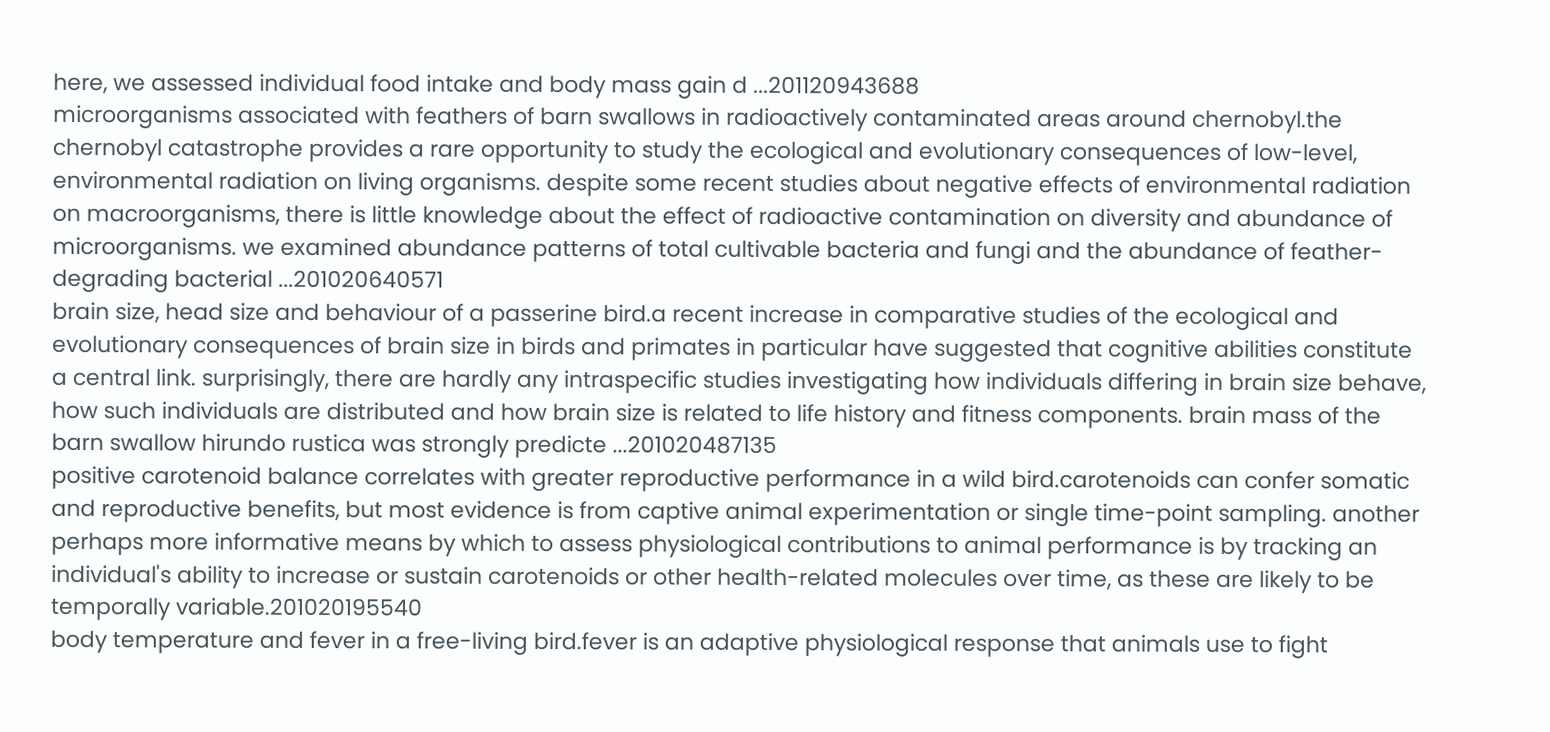here, we assessed individual food intake and body mass gain d ...201120943688
microorganisms associated with feathers of barn swallows in radioactively contaminated areas around chernobyl.the chernobyl catastrophe provides a rare opportunity to study the ecological and evolutionary consequences of low-level, environmental radiation on living organisms. despite some recent studies about negative effects of environmental radiation on macroorganisms, there is little knowledge about the effect of radioactive contamination on diversity and abundance of microorganisms. we examined abundance patterns of total cultivable bacteria and fungi and the abundance of feather-degrading bacterial ...201020640571
brain size, head size and behaviour of a passerine bird.a recent increase in comparative studies of the ecological and evolutionary consequences of brain size in birds and primates in particular have suggested that cognitive abilities constitute a central link. surprisingly, there are hardly any intraspecific studies investigating how individuals differing in brain size behave, how such individuals are distributed and how brain size is related to life history and fitness components. brain mass of the barn swallow hirundo rustica was strongly predicte ...201020487135
positive carotenoid balance correlates with greater reproductive performance in a wild bird.carotenoids can confer somatic and reproductive benefits, but most evidence is from captive animal experimentation or single time-point sampling. another perhaps more informative means by which to assess physiological contributions to animal performance is by tracking an individual's ability to increase or sustain carotenoids or other health-related molecules over time, as these are likely to be temporally variable.201020195540
body temperature and fever in a free-living bird.fever is an adaptive physiological response that animals use to fight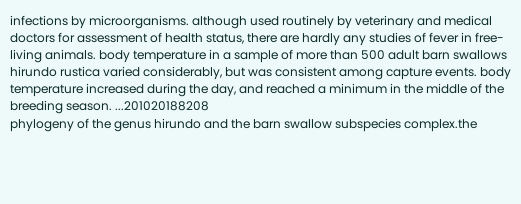infections by microorganisms. although used routinely by veterinary and medical doctors for assessment of health status, there are hardly any studies of fever in free-living animals. body temperature in a sample of more than 500 adult barn swallows hirundo rustica varied considerably, but was consistent among capture events. body temperature increased during the day, and reached a minimum in the middle of the breeding season. ...201020188208
phylogeny of the genus hirundo and the barn swallow subspecies complex.the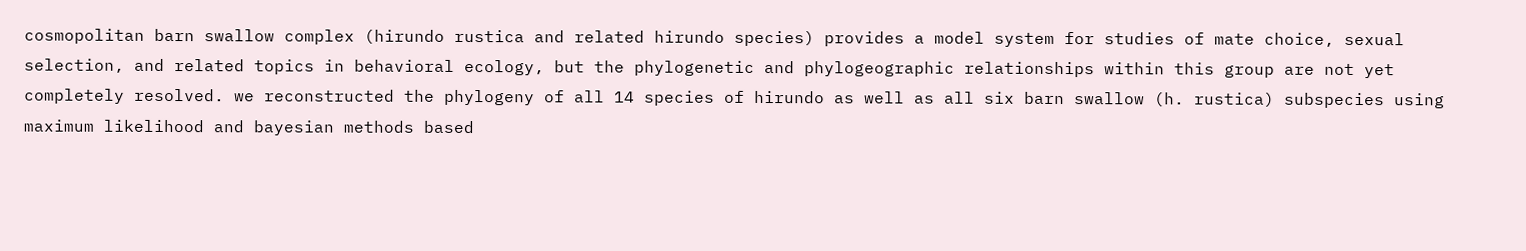cosmopolitan barn swallow complex (hirundo rustica and related hirundo species) provides a model system for studies of mate choice, sexual selection, and related topics in behavioral ecology, but the phylogenetic and phylogeographic relationships within this group are not yet completely resolved. we reconstructed the phylogeny of all 14 species of hirundo as well as all six barn swallow (h. rustica) subspecies using maximum likelihood and bayesian methods based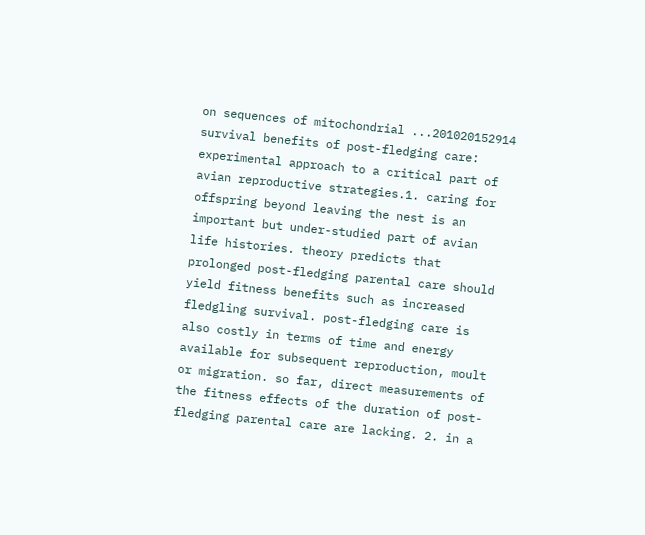on sequences of mitochondrial ...201020152914
survival benefits of post-fledging care: experimental approach to a critical part of avian reproductive strategies.1. caring for offspring beyond leaving the nest is an important but under-studied part of avian life histories. theory predicts that prolonged post-fledging parental care should yield fitness benefits such as increased fledgling survival. post-fledging care is also costly in terms of time and energy available for subsequent reproduction, moult or migration. so far, direct measurements of the fitness effects of the duration of post-fledging parental care are lacking. 2. in a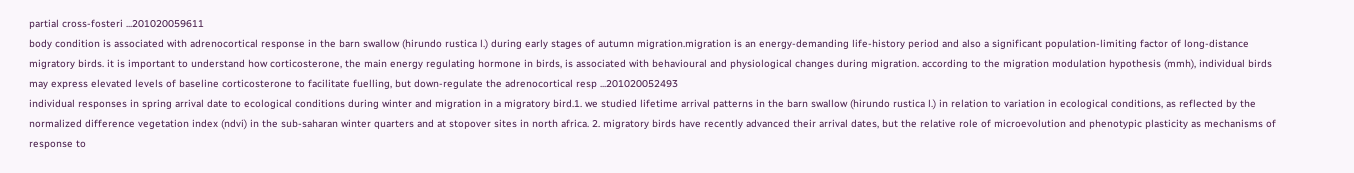partial cross-fosteri ...201020059611
body condition is associated with adrenocortical response in the barn swallow (hirundo rustica l.) during early stages of autumn migration.migration is an energy-demanding life-history period and also a significant population-limiting factor of long-distance migratory birds. it is important to understand how corticosterone, the main energy regulating hormone in birds, is associated with behavioural and physiological changes during migration. according to the migration modulation hypothesis (mmh), individual birds may express elevated levels of baseline corticosterone to facilitate fuelling, but down-regulate the adrenocortical resp ...201020052493
individual responses in spring arrival date to ecological conditions during winter and migration in a migratory bird.1. we studied lifetime arrival patterns in the barn swallow (hirundo rustica l.) in relation to variation in ecological conditions, as reflected by the normalized difference vegetation index (ndvi) in the sub-saharan winter quarters and at stopover sites in north africa. 2. migratory birds have recently advanced their arrival dates, but the relative role of microevolution and phenotypic plasticity as mechanisms of response to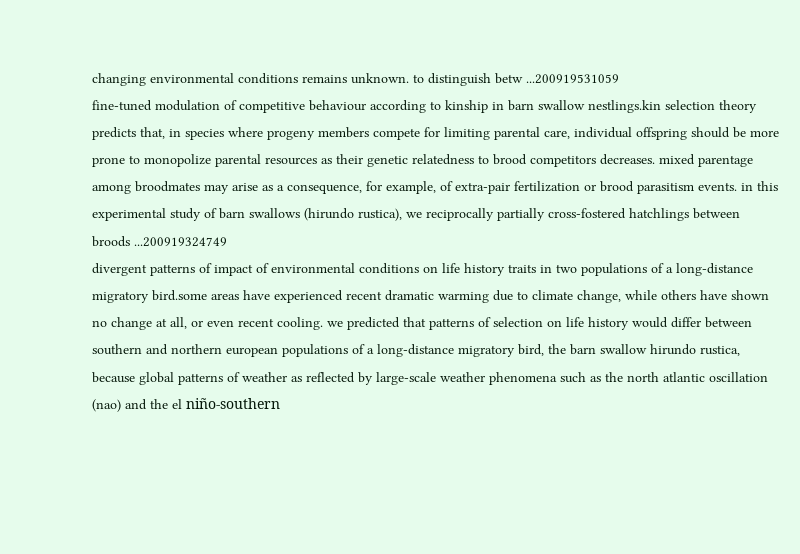changing environmental conditions remains unknown. to distinguish betw ...200919531059
fine-tuned modulation of competitive behaviour according to kinship in barn swallow nestlings.kin selection theory predicts that, in species where progeny members compete for limiting parental care, individual offspring should be more prone to monopolize parental resources as their genetic relatedness to brood competitors decreases. mixed parentage among broodmates may arise as a consequence, for example, of extra-pair fertilization or brood parasitism events. in this experimental study of barn swallows (hirundo rustica), we reciprocally partially cross-fostered hatchlings between broods ...200919324749
divergent patterns of impact of environmental conditions on life history traits in two populations of a long-distance migratory bird.some areas have experienced recent dramatic warming due to climate change, while others have shown no change at all, or even recent cooling. we predicted that patterns of selection on life history would differ between southern and northern european populations of a long-distance migratory bird, the barn swallow hirundo rustica, because global patterns of weather as reflected by large-scale weather phenomena such as the north atlantic oscillation (nao) and the el niño-southern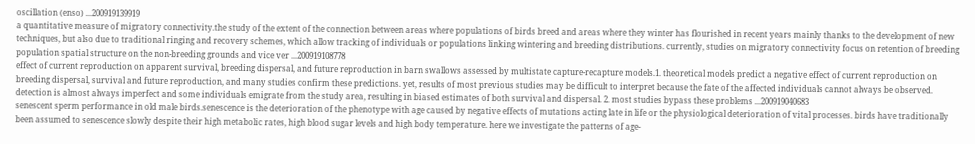oscillation (enso) ...200919139919
a quantitative measure of migratory connectivity.the study of the extent of the connection between areas where populations of birds breed and areas where they winter has flourished in recent years mainly thanks to the development of new techniques, but also due to traditional ringing and recovery schemes, which allow tracking of individuals or populations linking wintering and breeding distributions. currently, studies on migratory connectivity focus on retention of breeding population spatial structure on the non-breeding grounds and vice ver ...200919108778
effect of current reproduction on apparent survival, breeding dispersal, and future reproduction in barn swallows assessed by multistate capture-recapture models.1. theoretical models predict a negative effect of current reproduction on breeding dispersal, survival and future reproduction, and many studies confirm these predictions. yet, results of most previous studies may be difficult to interpret because the fate of the affected individuals cannot always be observed. detection is almost always imperfect and some individuals emigrate from the study area, resulting in biased estimates of both survival and dispersal. 2. most studies bypass these problems ...200919040683
senescent sperm performance in old male birds.senescence is the deterioration of the phenotype with age caused by negative effects of mutations acting late in life or the physiological deterioration of vital processes. birds have traditionally been assumed to senescence slowly despite their high metabolic rates, high blood sugar levels and high body temperature. here we investigate the patterns of age-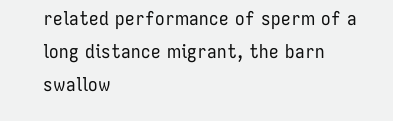related performance of sperm of a long distance migrant, the barn swallow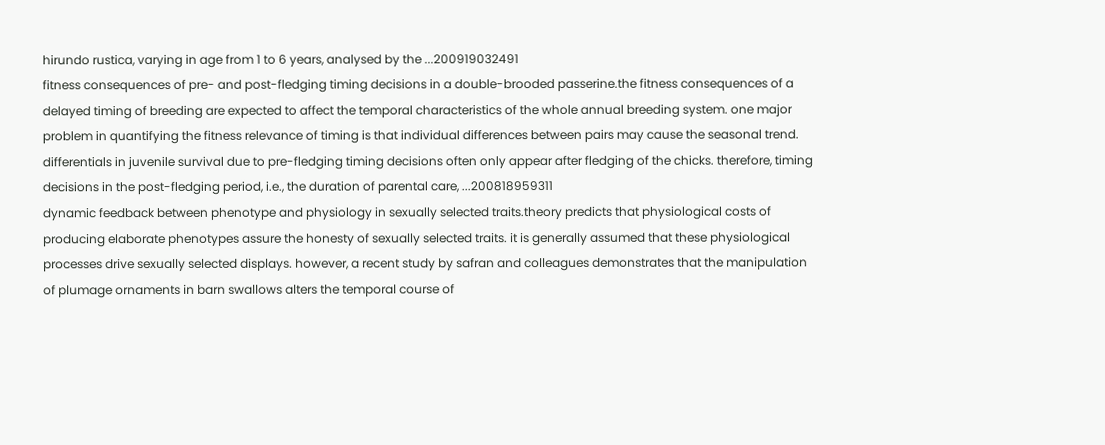hirundo rustica, varying in age from 1 to 6 years, analysed by the ...200919032491
fitness consequences of pre- and post-fledging timing decisions in a double-brooded passerine.the fitness consequences of a delayed timing of breeding are expected to affect the temporal characteristics of the whole annual breeding system. one major problem in quantifying the fitness relevance of timing is that individual differences between pairs may cause the seasonal trend. differentials in juvenile survival due to pre-fledging timing decisions often only appear after fledging of the chicks. therefore, timing decisions in the post-fledging period, i.e., the duration of parental care, ...200818959311
dynamic feedback between phenotype and physiology in sexually selected traits.theory predicts that physiological costs of producing elaborate phenotypes assure the honesty of sexually selected traits. it is generally assumed that these physiological processes drive sexually selected displays. however, a recent study by safran and colleagues demonstrates that the manipulation of plumage ornaments in barn swallows alters the temporal course of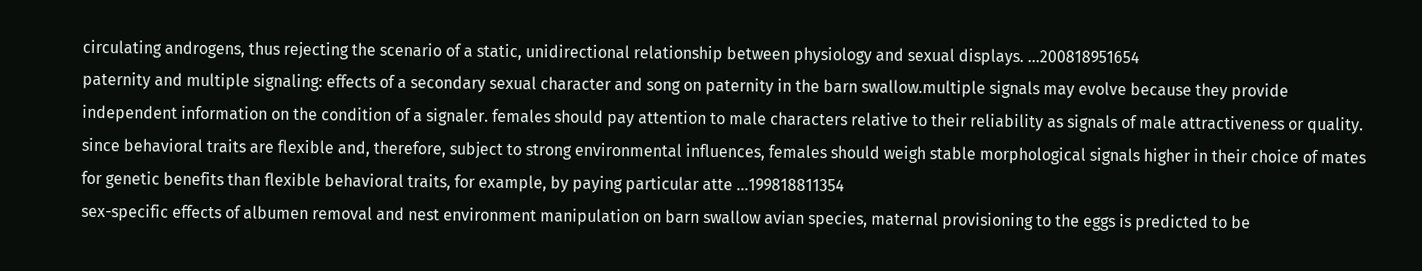circulating androgens, thus rejecting the scenario of a static, unidirectional relationship between physiology and sexual displays. ...200818951654
paternity and multiple signaling: effects of a secondary sexual character and song on paternity in the barn swallow.multiple signals may evolve because they provide independent information on the condition of a signaler. females should pay attention to male characters relative to their reliability as signals of male attractiveness or quality. since behavioral traits are flexible and, therefore, subject to strong environmental influences, females should weigh stable morphological signals higher in their choice of mates for genetic benefits than flexible behavioral traits, for example, by paying particular atte ...199818811354
sex-specific effects of albumen removal and nest environment manipulation on barn swallow avian species, maternal provisioning to the eggs is predicted to be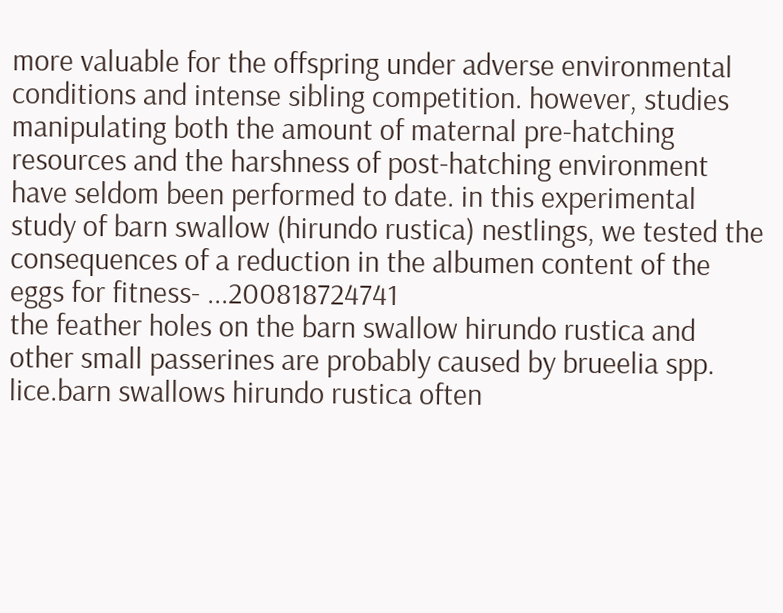more valuable for the offspring under adverse environmental conditions and intense sibling competition. however, studies manipulating both the amount of maternal pre-hatching resources and the harshness of post-hatching environment have seldom been performed to date. in this experimental study of barn swallow (hirundo rustica) nestlings, we tested the consequences of a reduction in the albumen content of the eggs for fitness- ...200818724741
the feather holes on the barn swallow hirundo rustica and other small passerines are probably caused by brueelia spp. lice.barn swallows hirundo rustica often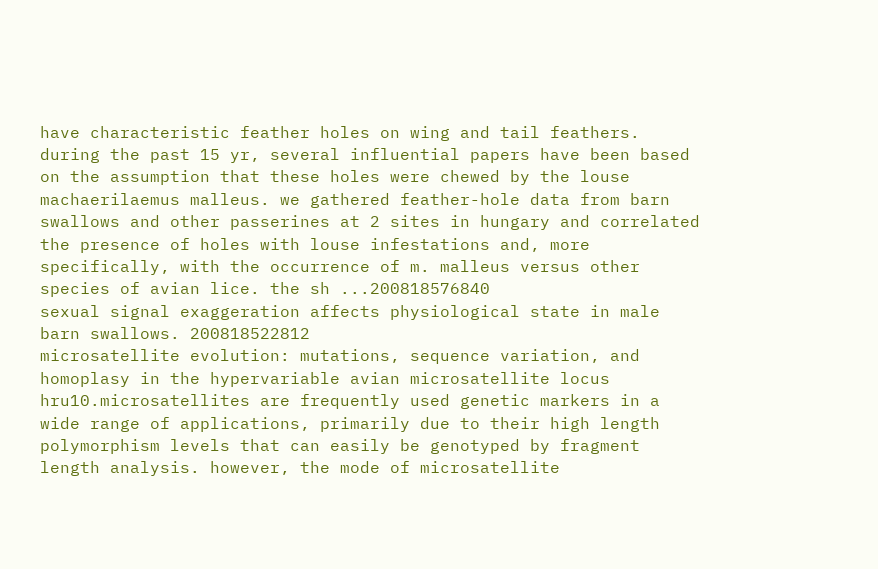have characteristic feather holes on wing and tail feathers. during the past 15 yr, several influential papers have been based on the assumption that these holes were chewed by the louse machaerilaemus malleus. we gathered feather-hole data from barn swallows and other passerines at 2 sites in hungary and correlated the presence of holes with louse infestations and, more specifically, with the occurrence of m. malleus versus other species of avian lice. the sh ...200818576840
sexual signal exaggeration affects physiological state in male barn swallows. 200818522812
microsatellite evolution: mutations, sequence variation, and homoplasy in the hypervariable avian microsatellite locus hru10.microsatellites are frequently used genetic markers in a wide range of applications, primarily due to their high length polymorphism levels that can easily be genotyped by fragment length analysis. however, the mode of microsatellite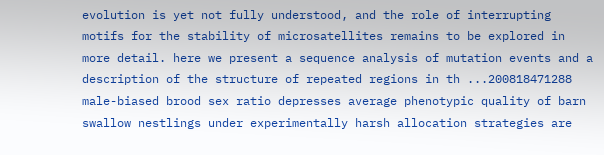evolution is yet not fully understood, and the role of interrupting motifs for the stability of microsatellites remains to be explored in more detail. here we present a sequence analysis of mutation events and a description of the structure of repeated regions in th ...200818471288
male-biased brood sex ratio depresses average phenotypic quality of barn swallow nestlings under experimentally harsh allocation strategies are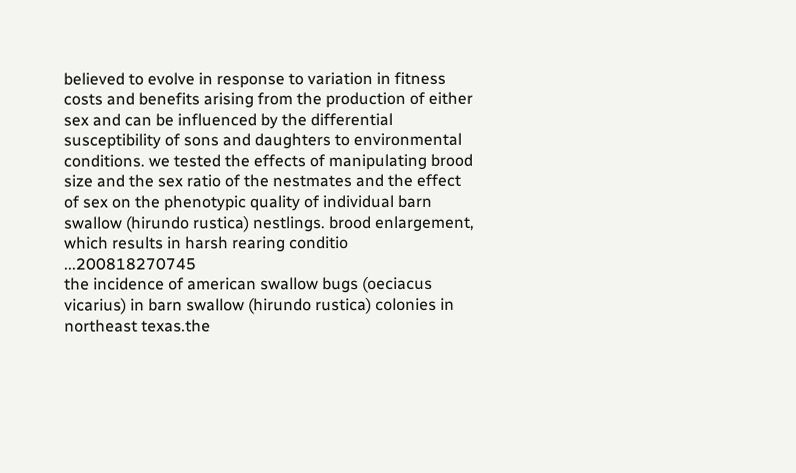believed to evolve in response to variation in fitness costs and benefits arising from the production of either sex and can be influenced by the differential susceptibility of sons and daughters to environmental conditions. we tested the effects of manipulating brood size and the sex ratio of the nestmates and the effect of sex on the phenotypic quality of individual barn swallow (hirundo rustica) nestlings. brood enlargement, which results in harsh rearing conditio ...200818270745
the incidence of american swallow bugs (oeciacus vicarius) in barn swallow (hirundo rustica) colonies in northeast texas.the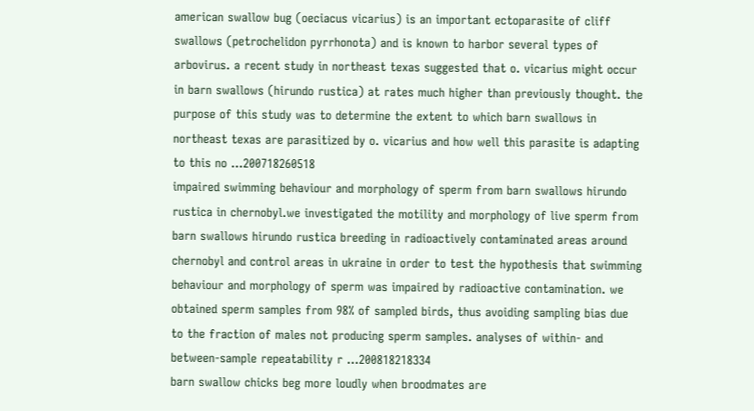american swallow bug (oeciacus vicarius) is an important ectoparasite of cliff swallows (petrochelidon pyrrhonota) and is known to harbor several types of arbovirus. a recent study in northeast texas suggested that o. vicarius might occur in barn swallows (hirundo rustica) at rates much higher than previously thought. the purpose of this study was to determine the extent to which barn swallows in northeast texas are parasitized by o. vicarius and how well this parasite is adapting to this no ...200718260518
impaired swimming behaviour and morphology of sperm from barn swallows hirundo rustica in chernobyl.we investigated the motility and morphology of live sperm from barn swallows hirundo rustica breeding in radioactively contaminated areas around chernobyl and control areas in ukraine in order to test the hypothesis that swimming behaviour and morphology of sperm was impaired by radioactive contamination. we obtained sperm samples from 98% of sampled birds, thus avoiding sampling bias due to the fraction of males not producing sperm samples. analyses of within- and between-sample repeatability r ...200818218334
barn swallow chicks beg more loudly when broodmates are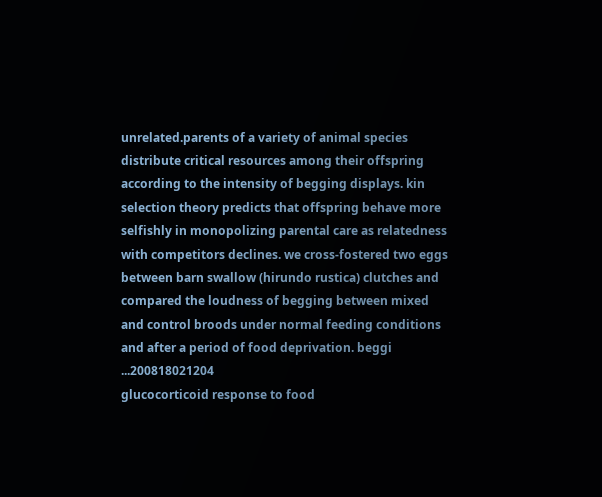unrelated.parents of a variety of animal species distribute critical resources among their offspring according to the intensity of begging displays. kin selection theory predicts that offspring behave more selfishly in monopolizing parental care as relatedness with competitors declines. we cross-fostered two eggs between barn swallow (hirundo rustica) clutches and compared the loudness of begging between mixed and control broods under normal feeding conditions and after a period of food deprivation. beggi ...200818021204
glucocorticoid response to food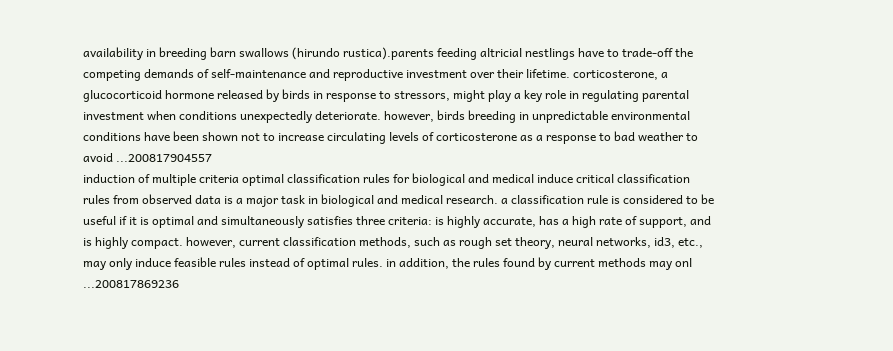availability in breeding barn swallows (hirundo rustica).parents feeding altricial nestlings have to trade-off the competing demands of self-maintenance and reproductive investment over their lifetime. corticosterone, a glucocorticoid hormone released by birds in response to stressors, might play a key role in regulating parental investment when conditions unexpectedly deteriorate. however, birds breeding in unpredictable environmental conditions have been shown not to increase circulating levels of corticosterone as a response to bad weather to avoid ...200817904557
induction of multiple criteria optimal classification rules for biological and medical induce critical classification rules from observed data is a major task in biological and medical research. a classification rule is considered to be useful if it is optimal and simultaneously satisfies three criteria: is highly accurate, has a high rate of support, and is highly compact. however, current classification methods, such as rough set theory, neural networks, id3, etc., may only induce feasible rules instead of optimal rules. in addition, the rules found by current methods may onl ...200817869236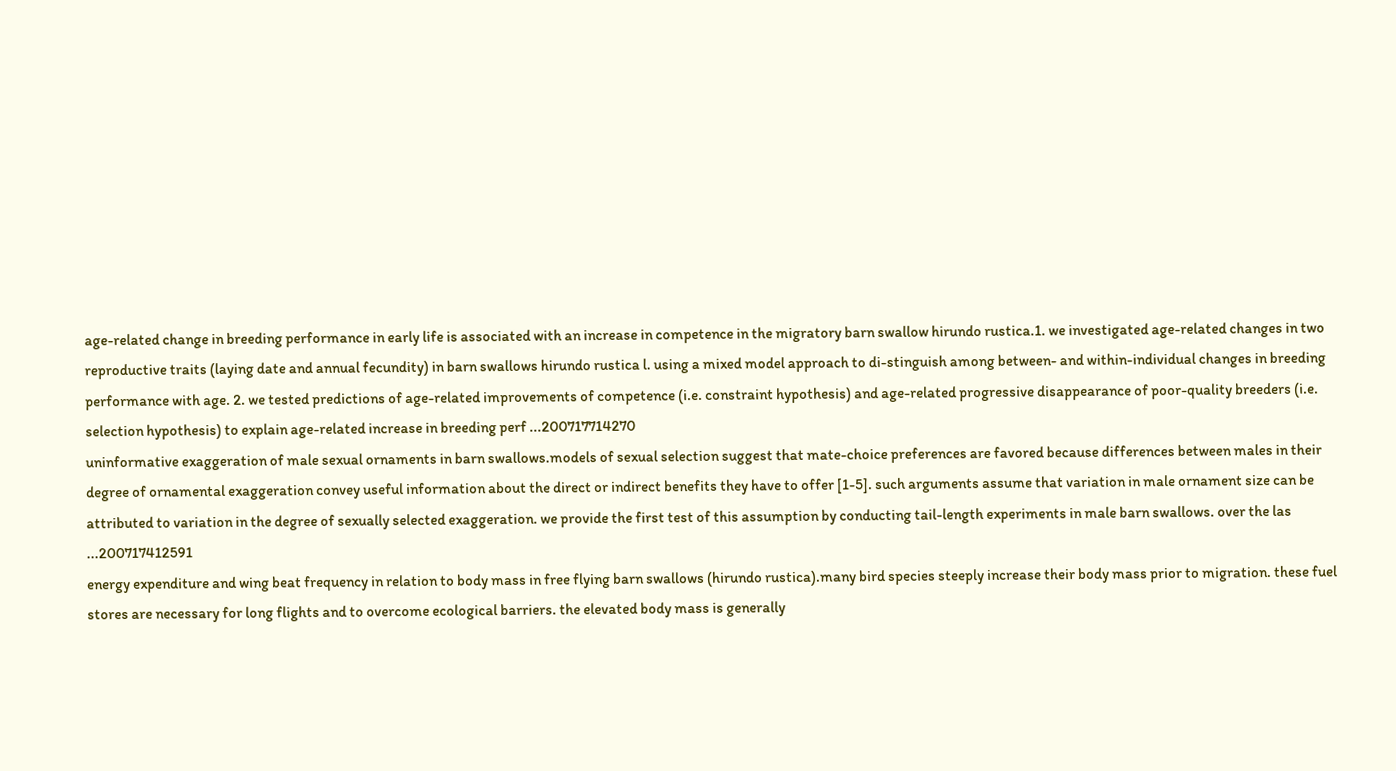age-related change in breeding performance in early life is associated with an increase in competence in the migratory barn swallow hirundo rustica.1. we investigated age-related changes in two reproductive traits (laying date and annual fecundity) in barn swallows hirundo rustica l. using a mixed model approach to di-stinguish among between- and within-individual changes in breeding performance with age. 2. we tested predictions of age-related improvements of competence (i.e. constraint hypothesis) and age-related progressive disappearance of poor-quality breeders (i.e. selection hypothesis) to explain age-related increase in breeding perf ...200717714270
uninformative exaggeration of male sexual ornaments in barn swallows.models of sexual selection suggest that mate-choice preferences are favored because differences between males in their degree of ornamental exaggeration convey useful information about the direct or indirect benefits they have to offer [1-5]. such arguments assume that variation in male ornament size can be attributed to variation in the degree of sexually selected exaggeration. we provide the first test of this assumption by conducting tail-length experiments in male barn swallows. over the las ...200717412591
energy expenditure and wing beat frequency in relation to body mass in free flying barn swallows (hirundo rustica).many bird species steeply increase their body mass prior to migration. these fuel stores are necessary for long flights and to overcome ecological barriers. the elevated body mass is generally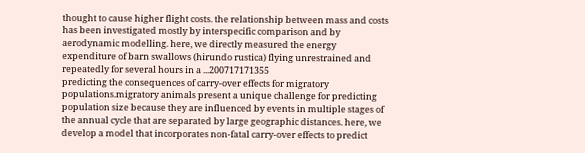thought to cause higher flight costs. the relationship between mass and costs has been investigated mostly by interspecific comparison and by aerodynamic modelling. here, we directly measured the energy expenditure of barn swallows (hirundo rustica) flying unrestrained and repeatedly for several hours in a ...200717171355
predicting the consequences of carry-over effects for migratory populations.migratory animals present a unique challenge for predicting population size because they are influenced by events in multiple stages of the annual cycle that are separated by large geographic distances. here, we develop a model that incorporates non-fatal carry-over effects to predict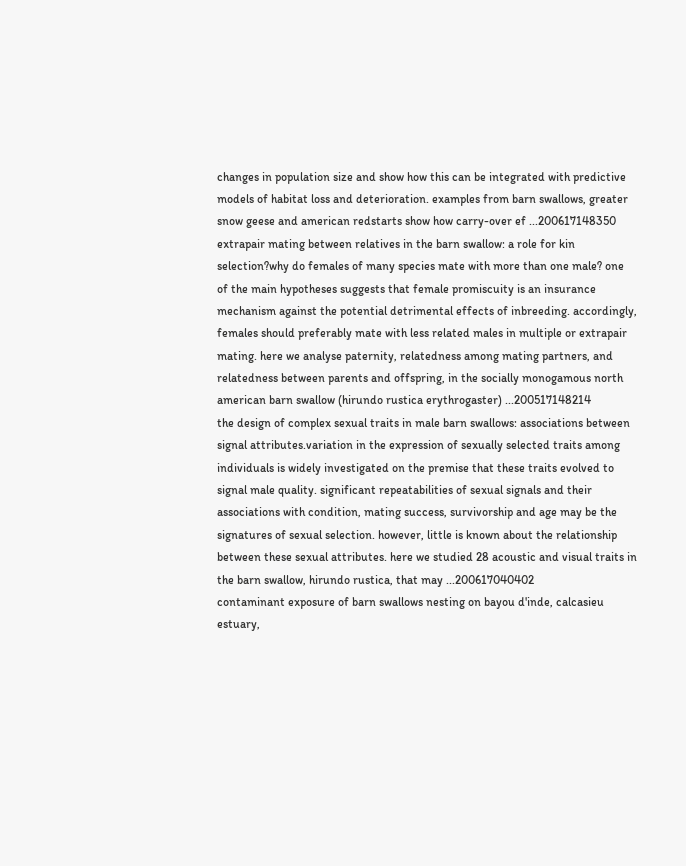changes in population size and show how this can be integrated with predictive models of habitat loss and deterioration. examples from barn swallows, greater snow geese and american redstarts show how carry-over ef ...200617148350
extrapair mating between relatives in the barn swallow: a role for kin selection?why do females of many species mate with more than one male? one of the main hypotheses suggests that female promiscuity is an insurance mechanism against the potential detrimental effects of inbreeding. accordingly, females should preferably mate with less related males in multiple or extrapair mating. here we analyse paternity, relatedness among mating partners, and relatedness between parents and offspring, in the socially monogamous north american barn swallow (hirundo rustica erythrogaster) ...200517148214
the design of complex sexual traits in male barn swallows: associations between signal attributes.variation in the expression of sexually selected traits among individuals is widely investigated on the premise that these traits evolved to signal male quality. significant repeatabilities of sexual signals and their associations with condition, mating success, survivorship and age may be the signatures of sexual selection. however, little is known about the relationship between these sexual attributes. here we studied 28 acoustic and visual traits in the barn swallow, hirundo rustica, that may ...200617040402
contaminant exposure of barn swallows nesting on bayou d'inde, calcasieu estuary,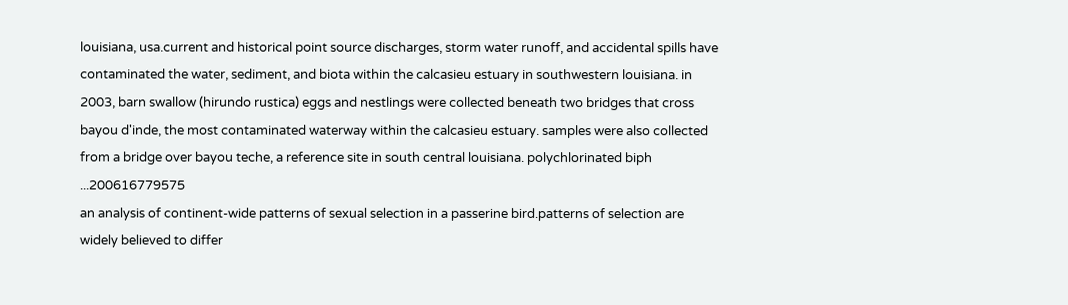louisiana, usa.current and historical point source discharges, storm water runoff, and accidental spills have contaminated the water, sediment, and biota within the calcasieu estuary in southwestern louisiana. in 2003, barn swallow (hirundo rustica) eggs and nestlings were collected beneath two bridges that cross bayou d'inde, the most contaminated waterway within the calcasieu estuary. samples were also collected from a bridge over bayou teche, a reference site in south central louisiana. polychlorinated biph ...200616779575
an analysis of continent-wide patterns of sexual selection in a passerine bird.patterns of selection are widely believed to differ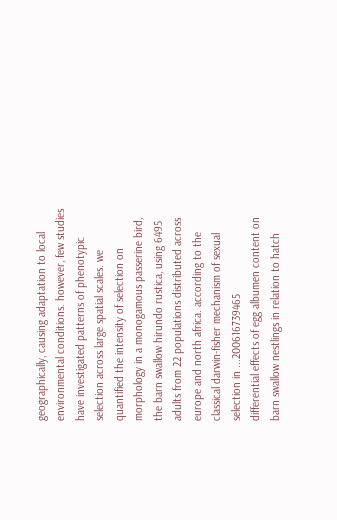geographically, causing adaptation to local environmental conditions. however, few studies have investigated patterns of phenotypic selection across large spatial scales. we quantified the intensity of selection on morphology in a monogamous passerine bird, the barn swallow hirundo rustica, using 6495 adults from 22 populations distributed across europe and north africa. according to the classical darwin-fisher mechanism of sexual selection in ...200616739465
differential effects of egg albumen content on barn swallow nestlings in relation to hatch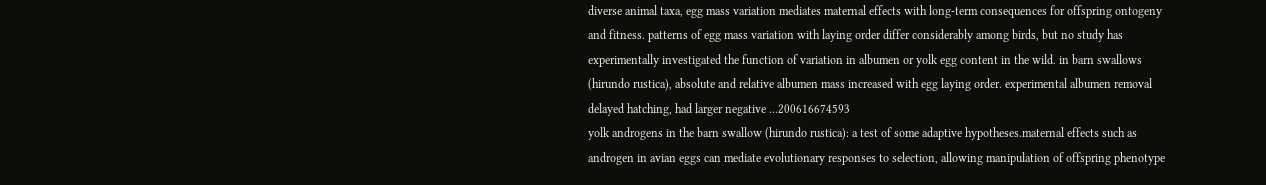diverse animal taxa, egg mass variation mediates maternal effects with long-term consequences for offspring ontogeny and fitness. patterns of egg mass variation with laying order differ considerably among birds, but no study has experimentally investigated the function of variation in albumen or yolk egg content in the wild. in barn swallows (hirundo rustica), absolute and relative albumen mass increased with egg laying order. experimental albumen removal delayed hatching, had larger negative ...200616674593
yolk androgens in the barn swallow (hirundo rustica): a test of some adaptive hypotheses.maternal effects such as androgen in avian eggs can mediate evolutionary responses to selection, allowing manipulation of offspring phenotype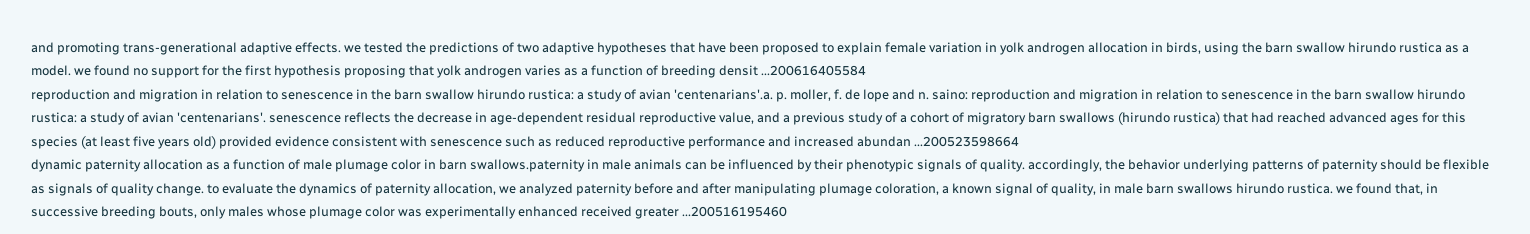and promoting trans-generational adaptive effects. we tested the predictions of two adaptive hypotheses that have been proposed to explain female variation in yolk androgen allocation in birds, using the barn swallow hirundo rustica as a model. we found no support for the first hypothesis proposing that yolk androgen varies as a function of breeding densit ...200616405584
reproduction and migration in relation to senescence in the barn swallow hirundo rustica: a study of avian 'centenarians'.a. p. moller, f. de lope and n. saino: reproduction and migration in relation to senescence in the barn swallow hirundo rustica: a study of avian 'centenarians'. senescence reflects the decrease in age-dependent residual reproductive value, and a previous study of a cohort of migratory barn swallows (hirundo rustica) that had reached advanced ages for this species (at least five years old) provided evidence consistent with senescence such as reduced reproductive performance and increased abundan ...200523598664
dynamic paternity allocation as a function of male plumage color in barn swallows.paternity in male animals can be influenced by their phenotypic signals of quality. accordingly, the behavior underlying patterns of paternity should be flexible as signals of quality change. to evaluate the dynamics of paternity allocation, we analyzed paternity before and after manipulating plumage coloration, a known signal of quality, in male barn swallows hirundo rustica. we found that, in successive breeding bouts, only males whose plumage color was experimentally enhanced received greater ...200516195460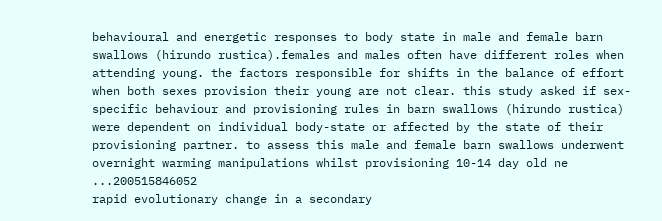behavioural and energetic responses to body state in male and female barn swallows (hirundo rustica).females and males often have different roles when attending young. the factors responsible for shifts in the balance of effort when both sexes provision their young are not clear. this study asked if sex-specific behaviour and provisioning rules in barn swallows (hirundo rustica) were dependent on individual body-state or affected by the state of their provisioning partner. to assess this male and female barn swallows underwent overnight warming manipulations whilst provisioning 10-14 day old ne ...200515846052
rapid evolutionary change in a secondary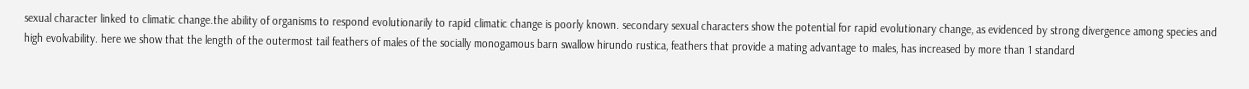sexual character linked to climatic change.the ability of organisms to respond evolutionarily to rapid climatic change is poorly known. secondary sexual characters show the potential for rapid evolutionary change, as evidenced by strong divergence among species and high evolvability. here we show that the length of the outermost tail feathers of males of the socially monogamous barn swallow hirundo rustica, feathers that provide a mating advantage to males, has increased by more than 1 standard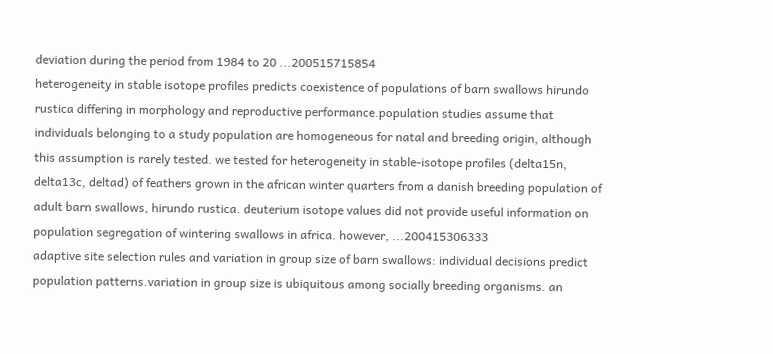deviation during the period from 1984 to 20 ...200515715854
heterogeneity in stable isotope profiles predicts coexistence of populations of barn swallows hirundo rustica differing in morphology and reproductive performance.population studies assume that individuals belonging to a study population are homogeneous for natal and breeding origin, although this assumption is rarely tested. we tested for heterogeneity in stable-isotope profiles (delta15n, delta13c, deltad) of feathers grown in the african winter quarters from a danish breeding population of adult barn swallows, hirundo rustica. deuterium isotope values did not provide useful information on population segregation of wintering swallows in africa. however, ...200415306333
adaptive site selection rules and variation in group size of barn swallows: individual decisions predict population patterns.variation in group size is ubiquitous among socially breeding organisms. an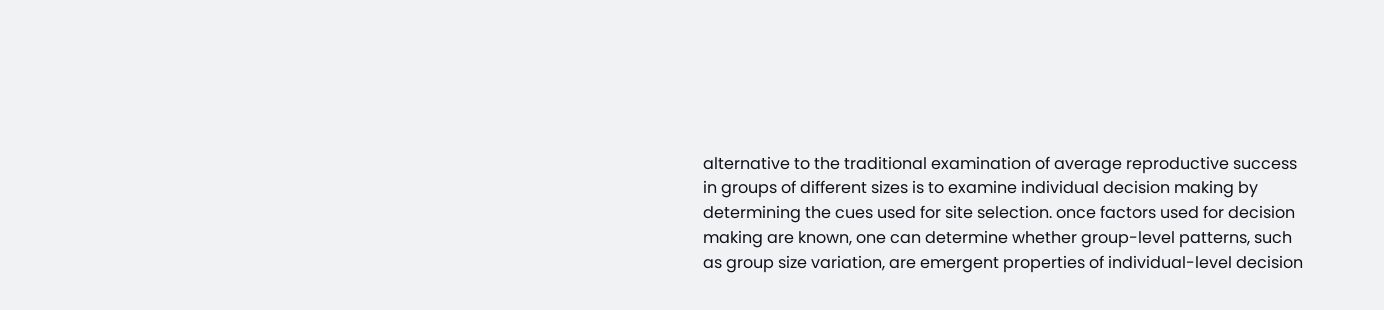alternative to the traditional examination of average reproductive success in groups of different sizes is to examine individual decision making by determining the cues used for site selection. once factors used for decision making are known, one can determine whether group-level patterns, such as group size variation, are emergent properties of individual-level decision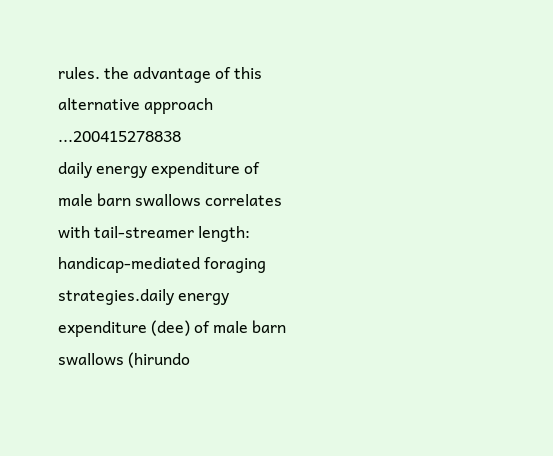rules. the advantage of this alternative approach ...200415278838
daily energy expenditure of male barn swallows correlates with tail-streamer length: handicap-mediated foraging strategies.daily energy expenditure (dee) of male barn swallows (hirundo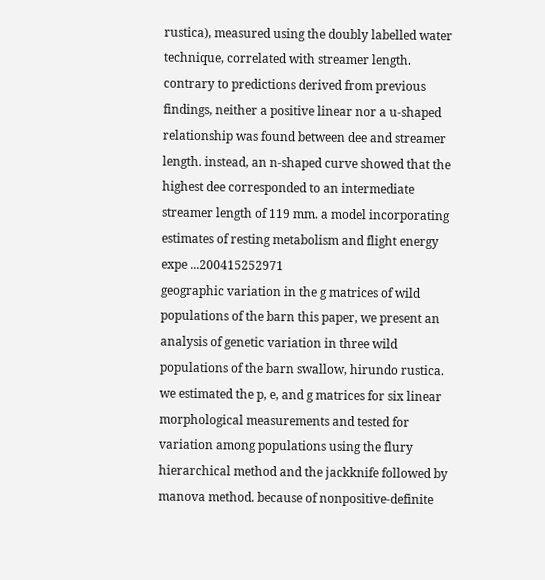rustica), measured using the doubly labelled water technique, correlated with streamer length. contrary to predictions derived from previous findings, neither a positive linear nor a u-shaped relationship was found between dee and streamer length. instead, an n-shaped curve showed that the highest dee corresponded to an intermediate streamer length of 119 mm. a model incorporating estimates of resting metabolism and flight energy expe ...200415252971
geographic variation in the g matrices of wild populations of the barn this paper, we present an analysis of genetic variation in three wild populations of the barn swallow, hirundo rustica. we estimated the p, e, and g matrices for six linear morphological measurements and tested for variation among populations using the flury hierarchical method and the jackknife followed by manova method. because of nonpositive-definite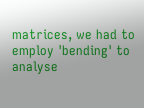matrices, we had to employ 'bending' to analyse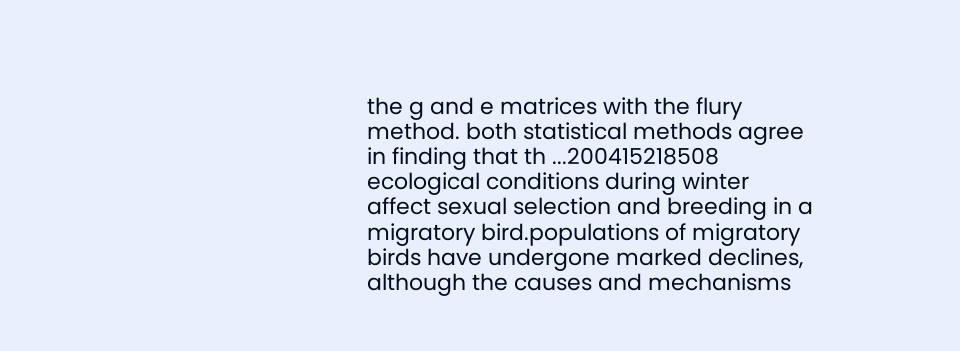the g and e matrices with the flury method. both statistical methods agree in finding that th ...200415218508
ecological conditions during winter affect sexual selection and breeding in a migratory bird.populations of migratory birds have undergone marked declines, although the causes and mechanisms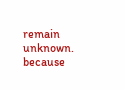remain unknown. because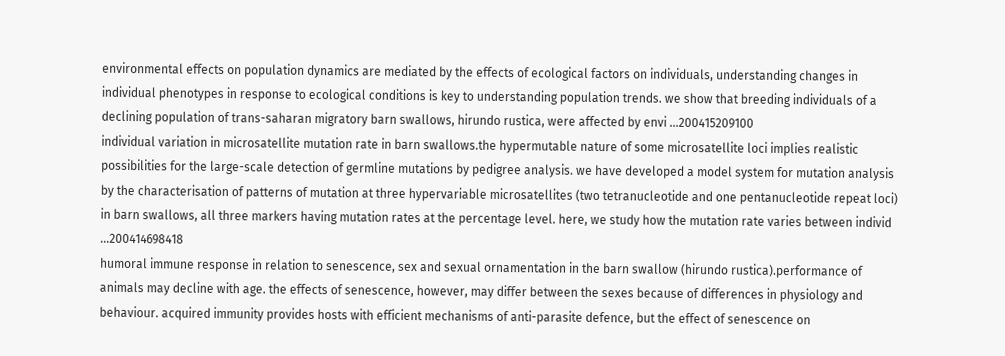environmental effects on population dynamics are mediated by the effects of ecological factors on individuals, understanding changes in individual phenotypes in response to ecological conditions is key to understanding population trends. we show that breeding individuals of a declining population of trans-saharan migratory barn swallows, hirundo rustica, were affected by envi ...200415209100
individual variation in microsatellite mutation rate in barn swallows.the hypermutable nature of some microsatellite loci implies realistic possibilities for the large-scale detection of germline mutations by pedigree analysis. we have developed a model system for mutation analysis by the characterisation of patterns of mutation at three hypervariable microsatellites (two tetranucleotide and one pentanucleotide repeat loci) in barn swallows, all three markers having mutation rates at the percentage level. here, we study how the mutation rate varies between individ ...200414698418
humoral immune response in relation to senescence, sex and sexual ornamentation in the barn swallow (hirundo rustica).performance of animals may decline with age. the effects of senescence, however, may differ between the sexes because of differences in physiology and behaviour. acquired immunity provides hosts with efficient mechanisms of anti-parasite defence, but the effect of senescence on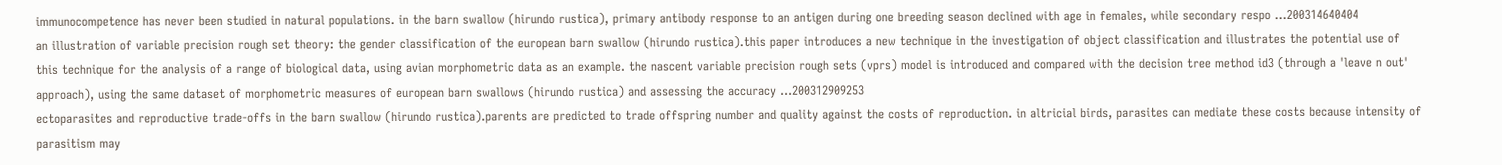immunocompetence has never been studied in natural populations. in the barn swallow (hirundo rustica), primary antibody response to an antigen during one breeding season declined with age in females, while secondary respo ...200314640404
an illustration of variable precision rough set theory: the gender classification of the european barn swallow (hirundo rustica).this paper introduces a new technique in the investigation of object classification and illustrates the potential use of this technique for the analysis of a range of biological data, using avian morphometric data as an example. the nascent variable precision rough sets (vprs) model is introduced and compared with the decision tree method id3 (through a 'leave n out' approach), using the same dataset of morphometric measures of european barn swallows (hirundo rustica) and assessing the accuracy ...200312909253
ectoparasites and reproductive trade-offs in the barn swallow (hirundo rustica).parents are predicted to trade offspring number and quality against the costs of reproduction. in altricial birds, parasites can mediate these costs because intensity of parasitism may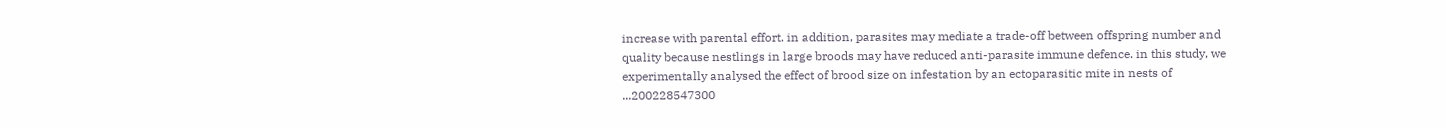increase with parental effort. in addition, parasites may mediate a trade-off between offspring number and quality because nestlings in large broods may have reduced anti-parasite immune defence. in this study, we experimentally analysed the effect of brood size on infestation by an ectoparasitic mite in nests of ...200228547300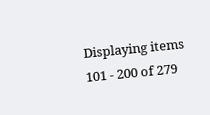Displaying items 101 - 200 of 279